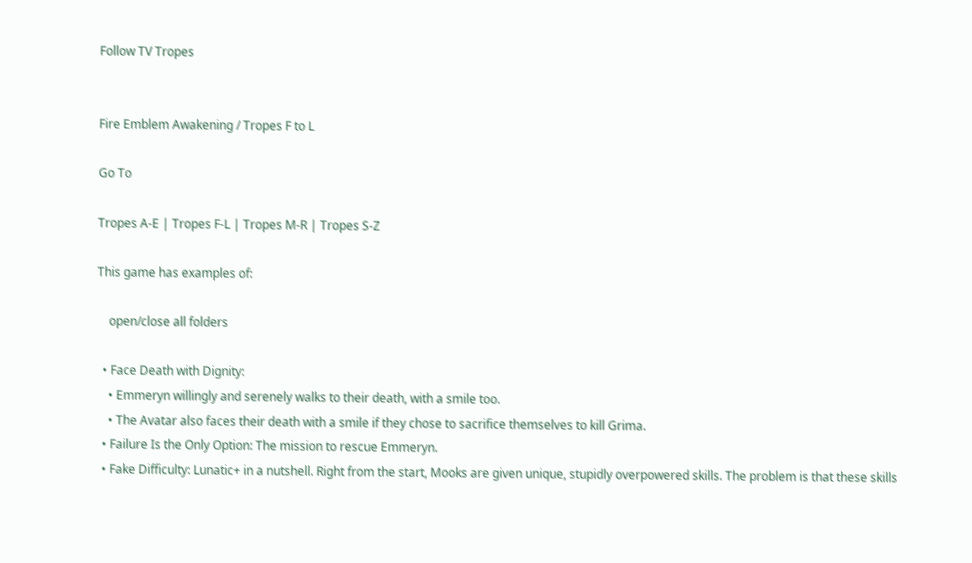Follow TV Tropes


Fire Emblem Awakening / Tropes F to L

Go To

Tropes A-E | Tropes F-L | Tropes M-R | Tropes S-Z

This game has examples of:

    open/close all folders

  • Face Death with Dignity:
    • Emmeryn willingly and serenely walks to their death, with a smile too.
    • The Avatar also faces their death with a smile if they chose to sacrifice themselves to kill Grima.
  • Failure Is the Only Option: The mission to rescue Emmeryn.
  • Fake Difficulty: Lunatic+ in a nutshell. Right from the start, Mooks are given unique, stupidly overpowered skills. The problem is that these skills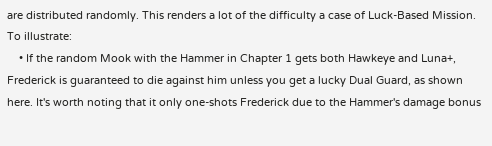are distributed randomly. This renders a lot of the difficulty a case of Luck-Based Mission. To illustrate:
    • If the random Mook with the Hammer in Chapter 1 gets both Hawkeye and Luna+, Frederick is guaranteed to die against him unless you get a lucky Dual Guard, as shown here. It's worth noting that it only one-shots Frederick due to the Hammer's damage bonus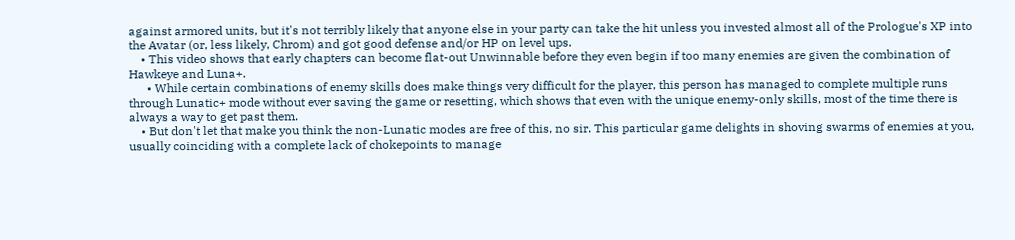against armored units, but it's not terribly likely that anyone else in your party can take the hit unless you invested almost all of the Prologue's XP into the Avatar (or, less likely, Chrom) and got good defense and/or HP on level ups.
    • This video shows that early chapters can become flat-out Unwinnable before they even begin if too many enemies are given the combination of Hawkeye and Luna+.
      • While certain combinations of enemy skills does make things very difficult for the player, this person has managed to complete multiple runs through Lunatic+ mode without ever saving the game or resetting, which shows that even with the unique enemy-only skills, most of the time there is always a way to get past them.
    • But don't let that make you think the non-Lunatic modes are free of this, no sir. This particular game delights in shoving swarms of enemies at you, usually coinciding with a complete lack of chokepoints to manage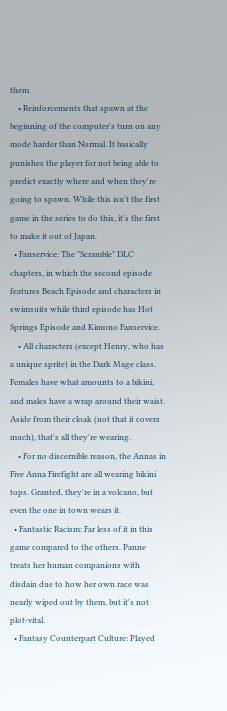them.
    • Reinforcements that spawn at the beginning of the computer's turn on any mode harder than Normal. It basically punishes the player for not being able to predict exactly where and when they're going to spawn. While this isn't the first game in the series to do this, it's the first to make it out of Japan.
  • Fanservice: The "Scramble" DLC chapters, in which the second episode features Beach Episode and characters in swimsuits while third episode has Hot Springs Episode and Kimono Fanservice.
    • All characters (except Henry, who has a unique sprite) in the Dark Mage class. Females have what amounts to a bikini, and males have a wrap around their waist. Aside from their cloak (not that it covers much), that's all they're wearing.
    • For no discernible reason, the Annas in Five Anna Firefight are all wearing bikini tops. Granted, they're in a volcano, but even the one in town wears it.
  • Fantastic Racism: Far less of it in this game compared to the others. Panne treats her human companions with disdain due to how her own race was nearly wiped out by them, but it's not plot-vital.
  • Fantasy Counterpart Culture: Played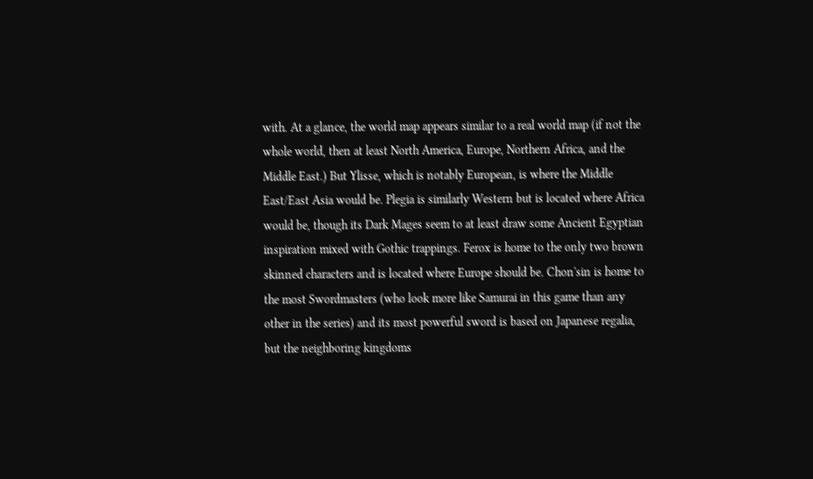with. At a glance, the world map appears similar to a real world map (if not the whole world, then at least North America, Europe, Northern Africa, and the Middle East.) But Ylisse, which is notably European, is where the Middle East/East Asia would be. Plegia is similarly Western but is located where Africa would be, though its Dark Mages seem to at least draw some Ancient Egyptian inspiration mixed with Gothic trappings. Ferox is home to the only two brown skinned characters and is located where Europe should be. Chon'sin is home to the most Swordmasters (who look more like Samurai in this game than any other in the series) and its most powerful sword is based on Japanese regalia, but the neighboring kingdoms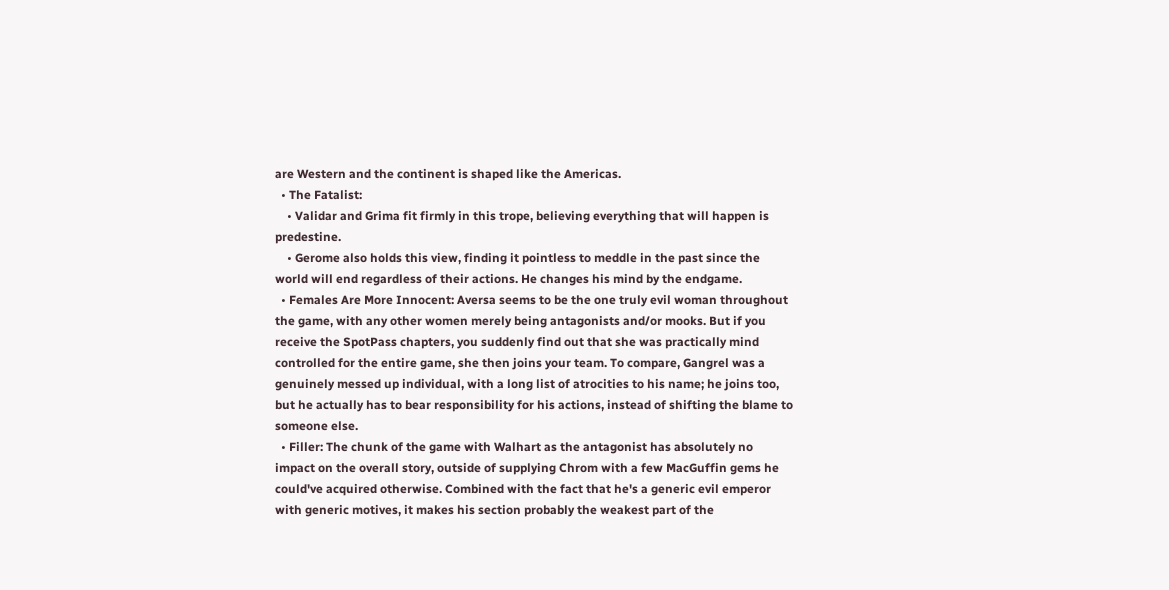are Western and the continent is shaped like the Americas.
  • The Fatalist:
    • Validar and Grima fit firmly in this trope, believing everything that will happen is predestine.
    • Gerome also holds this view, finding it pointless to meddle in the past since the world will end regardless of their actions. He changes his mind by the endgame.
  • Females Are More Innocent: Aversa seems to be the one truly evil woman throughout the game, with any other women merely being antagonists and/or mooks. But if you receive the SpotPass chapters, you suddenly find out that she was practically mind controlled for the entire game, she then joins your team. To compare, Gangrel was a genuinely messed up individual, with a long list of atrocities to his name; he joins too, but he actually has to bear responsibility for his actions, instead of shifting the blame to someone else.
  • Filler: The chunk of the game with Walhart as the antagonist has absolutely no impact on the overall story, outside of supplying Chrom with a few MacGuffin gems he could've acquired otherwise. Combined with the fact that he's a generic evil emperor with generic motives, it makes his section probably the weakest part of the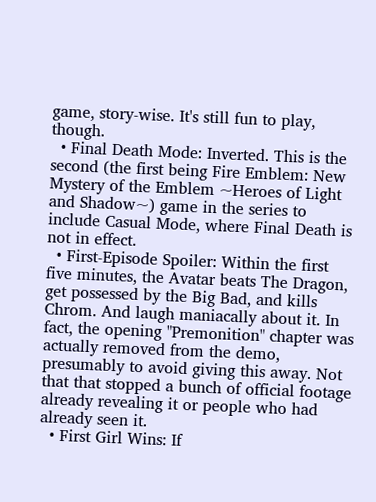game, story-wise. It's still fun to play, though.
  • Final Death Mode: Inverted. This is the second (the first being Fire Emblem: New Mystery of the Emblem ~Heroes of Light and Shadow~) game in the series to include Casual Mode, where Final Death is not in effect.
  • First-Episode Spoiler: Within the first five minutes, the Avatar beats The Dragon, get possessed by the Big Bad, and kills Chrom. And laugh maniacally about it. In fact, the opening "Premonition" chapter was actually removed from the demo, presumably to avoid giving this away. Not that that stopped a bunch of official footage already revealing it or people who had already seen it.
  • First Girl Wins: If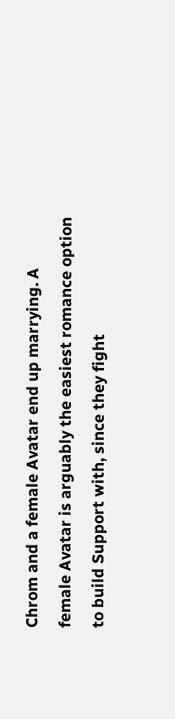Chrom and a female Avatar end up marrying. A female Avatar is arguably the easiest romance option to build Support with, since they fight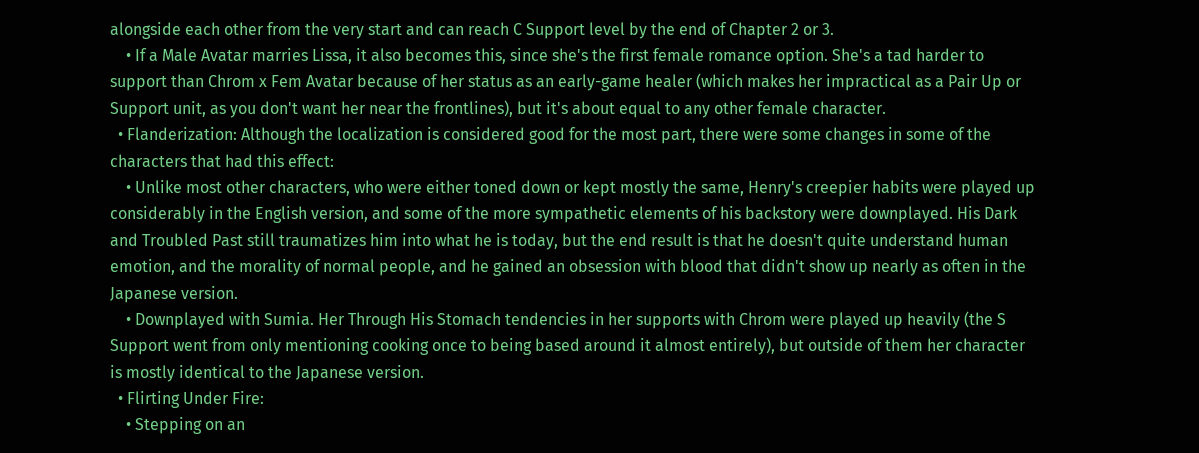alongside each other from the very start and can reach C Support level by the end of Chapter 2 or 3.
    • If a Male Avatar marries Lissa, it also becomes this, since she's the first female romance option. She's a tad harder to support than Chrom x Fem Avatar because of her status as an early-game healer (which makes her impractical as a Pair Up or Support unit, as you don't want her near the frontlines), but it's about equal to any other female character.
  • Flanderization: Although the localization is considered good for the most part, there were some changes in some of the characters that had this effect:
    • Unlike most other characters, who were either toned down or kept mostly the same, Henry's creepier habits were played up considerably in the English version, and some of the more sympathetic elements of his backstory were downplayed. His Dark and Troubled Past still traumatizes him into what he is today, but the end result is that he doesn't quite understand human emotion, and the morality of normal people, and he gained an obsession with blood that didn't show up nearly as often in the Japanese version.
    • Downplayed with Sumia. Her Through His Stomach tendencies in her supports with Chrom were played up heavily (the S Support went from only mentioning cooking once to being based around it almost entirely), but outside of them her character is mostly identical to the Japanese version.
  • Flirting Under Fire:
    • Stepping on an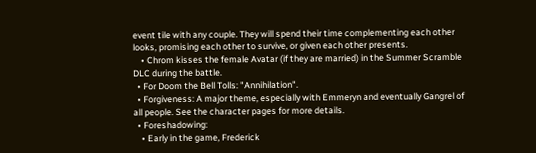event tile with any couple. They will spend their time complementing each other looks, promising each other to survive, or given each other presents.
    • Chrom kisses the female Avatar (if they are married) in the Summer Scramble DLC during the battle.
  • For Doom the Bell Tolls: "Annihilation".
  • Forgiveness: A major theme, especially with Emmeryn and eventually Gangrel of all people. See the character pages for more details.
  • Foreshadowing:
    • Early in the game, Frederick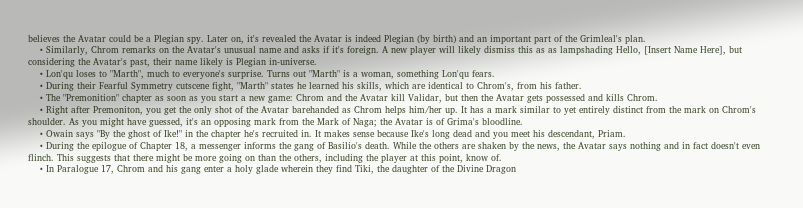believes the Avatar could be a Plegian spy. Later on, it's revealed the Avatar is indeed Plegian (by birth) and an important part of the Grimleal's plan.
    • Similarly, Chrom remarks on the Avatar's unusual name and asks if it's foreign. A new player will likely dismiss this as as lampshading Hello, [Insert Name Here], but considering the Avatar's past, their name likely is Plegian in-universe.
    • Lon'qu loses to "Marth", much to everyone's surprise. Turns out "Marth" is a woman, something Lon'qu fears.
    • During their Fearful Symmetry cutscene fight, "Marth" states he learned his skills, which are identical to Chrom's, from his father.
    • The "Premonition" chapter as soon as you start a new game: Chrom and the Avatar kill Validar, but then the Avatar gets possessed and kills Chrom.
    • Right after Premoniton, you get the only shot of the Avatar barehanded as Chrom helps him/her up. It has a mark similar to yet entirely distinct from the mark on Chrom's shoulder. As you might have guessed, it's an opposing mark from the Mark of Naga; the Avatar is of Grima's bloodline.
    • Owain says "By the ghost of Ike!" in the chapter he's recruited in. It makes sense because Ike's long dead and you meet his descendant, Priam.
    • During the epilogue of Chapter 18, a messenger informs the gang of Basilio's death. While the others are shaken by the news, the Avatar says nothing and in fact doesn't even flinch. This suggests that there might be more going on than the others, including the player at this point, know of.
    • In Paralogue 17, Chrom and his gang enter a holy glade wherein they find Tiki, the daughter of the Divine Dragon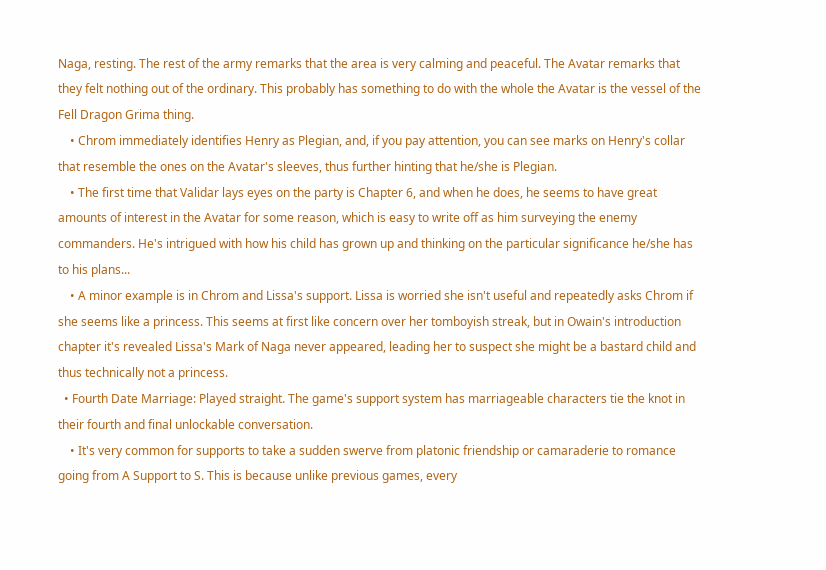Naga, resting. The rest of the army remarks that the area is very calming and peaceful. The Avatar remarks that they felt nothing out of the ordinary. This probably has something to do with the whole the Avatar is the vessel of the Fell Dragon Grima thing.
    • Chrom immediately identifies Henry as Plegian, and, if you pay attention, you can see marks on Henry's collar that resemble the ones on the Avatar's sleeves, thus further hinting that he/she is Plegian.
    • The first time that Validar lays eyes on the party is Chapter 6, and when he does, he seems to have great amounts of interest in the Avatar for some reason, which is easy to write off as him surveying the enemy commanders. He's intrigued with how his child has grown up and thinking on the particular significance he/she has to his plans...
    • A minor example is in Chrom and Lissa's support. Lissa is worried she isn't useful and repeatedly asks Chrom if she seems like a princess. This seems at first like concern over her tomboyish streak, but in Owain's introduction chapter it's revealed Lissa's Mark of Naga never appeared, leading her to suspect she might be a bastard child and thus technically not a princess.
  • Fourth Date Marriage: Played straight. The game's support system has marriageable characters tie the knot in their fourth and final unlockable conversation.
    • It's very common for supports to take a sudden swerve from platonic friendship or camaraderie to romance going from A Support to S. This is because unlike previous games, every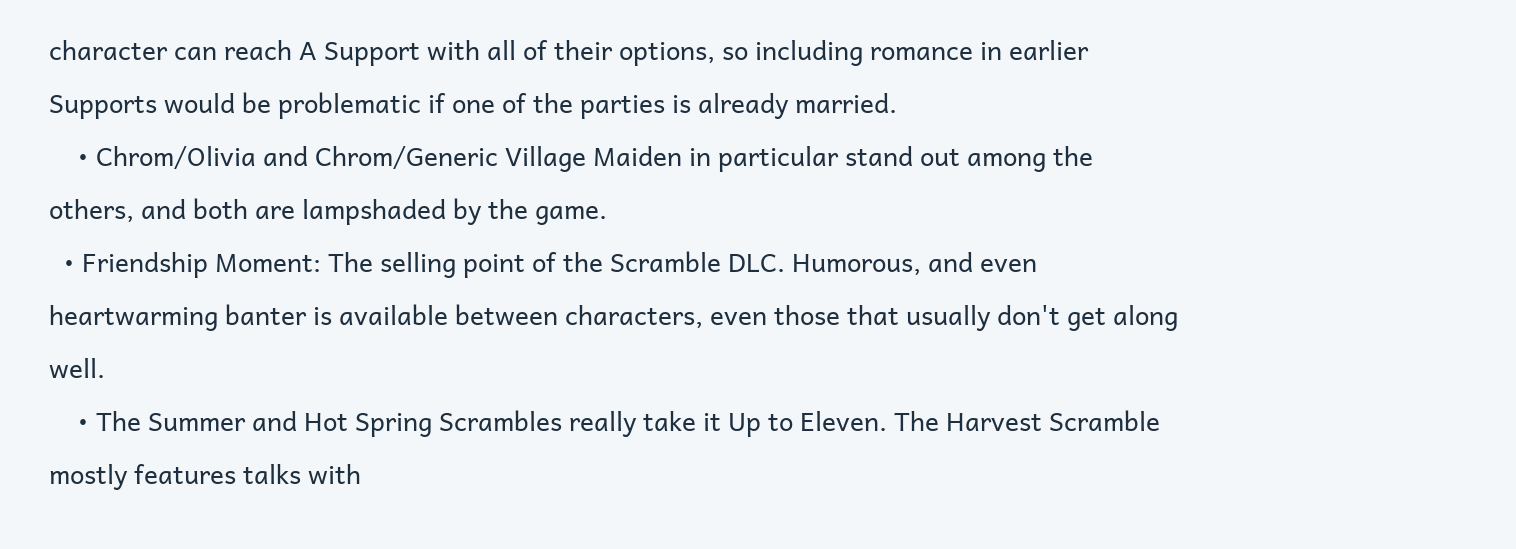character can reach A Support with all of their options, so including romance in earlier Supports would be problematic if one of the parties is already married.
    • Chrom/Olivia and Chrom/Generic Village Maiden in particular stand out among the others, and both are lampshaded by the game.
  • Friendship Moment: The selling point of the Scramble DLC. Humorous, and even heartwarming banter is available between characters, even those that usually don't get along well.
    • The Summer and Hot Spring Scrambles really take it Up to Eleven. The Harvest Scramble mostly features talks with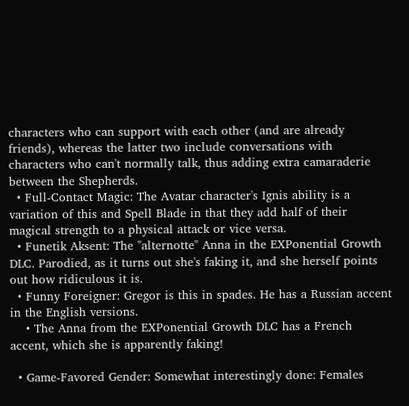characters who can support with each other (and are already friends), whereas the latter two include conversations with characters who can't normally talk, thus adding extra camaraderie between the Shepherds.
  • Full-Contact Magic: The Avatar character's Ignis ability is a variation of this and Spell Blade in that they add half of their magical strength to a physical attack or vice versa.
  • Funetik Aksent: The "alternotte" Anna in the EXPonential Growth DLC. Parodied, as it turns out she's faking it, and she herself points out how ridiculous it is.
  • Funny Foreigner: Gregor is this in spades. He has a Russian accent in the English versions.
    • The Anna from the EXPonential Growth DLC has a French accent, which she is apparently faking!

  • Game-Favored Gender: Somewhat interestingly done: Females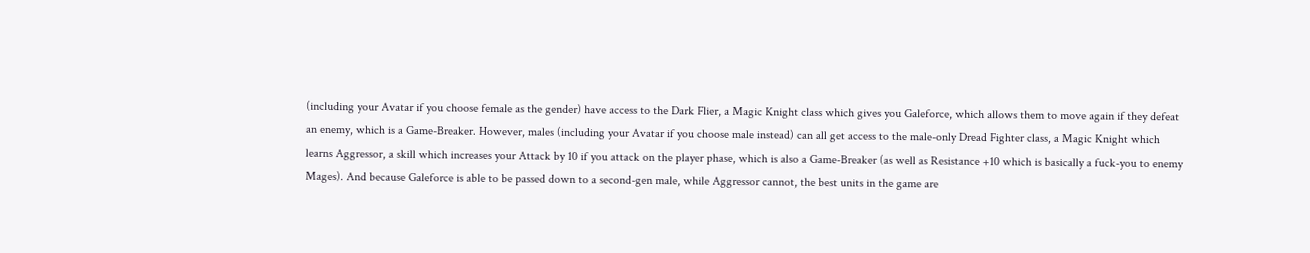(including your Avatar if you choose female as the gender) have access to the Dark Flier, a Magic Knight class which gives you Galeforce, which allows them to move again if they defeat an enemy, which is a Game-Breaker. However, males (including your Avatar if you choose male instead) can all get access to the male-only Dread Fighter class, a Magic Knight which learns Aggressor, a skill which increases your Attack by 10 if you attack on the player phase, which is also a Game-Breaker (as well as Resistance +10 which is basically a fuck-you to enemy Mages). And because Galeforce is able to be passed down to a second-gen male, while Aggressor cannot, the best units in the game are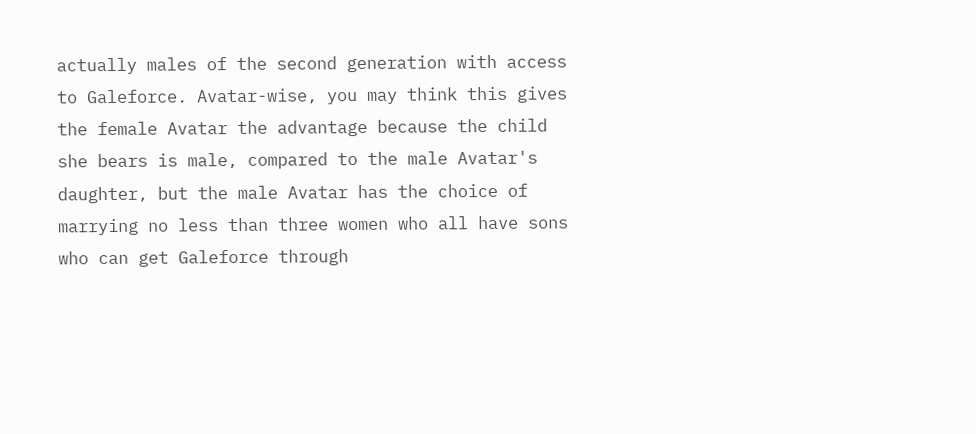actually males of the second generation with access to Galeforce. Avatar-wise, you may think this gives the female Avatar the advantage because the child she bears is male, compared to the male Avatar's daughter, but the male Avatar has the choice of marrying no less than three women who all have sons who can get Galeforce through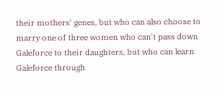their mothers' genes, but who can also choose to marry one of three women who can't pass down Galeforce to their daughters, but who can learn Galeforce through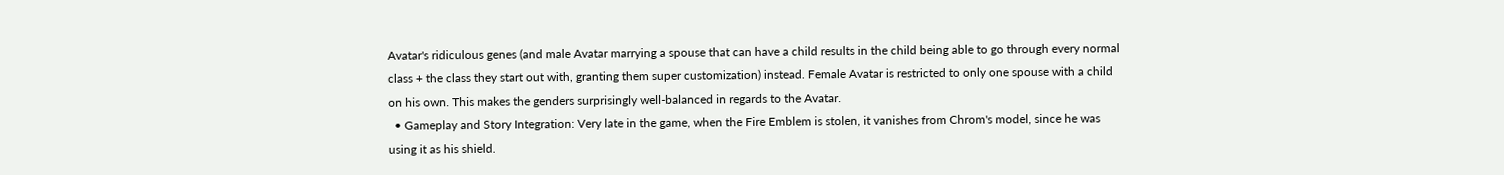Avatar's ridiculous genes (and male Avatar marrying a spouse that can have a child results in the child being able to go through every normal class + the class they start out with, granting them super customization) instead. Female Avatar is restricted to only one spouse with a child on his own. This makes the genders surprisingly well-balanced in regards to the Avatar.
  • Gameplay and Story Integration: Very late in the game, when the Fire Emblem is stolen, it vanishes from Chrom's model, since he was using it as his shield.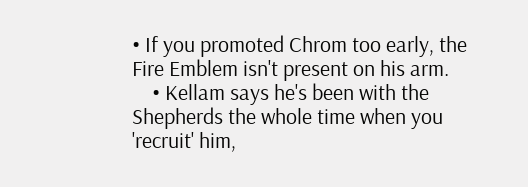• If you promoted Chrom too early, the Fire Emblem isn't present on his arm.
    • Kellam says he's been with the Shepherds the whole time when you 'recruit' him,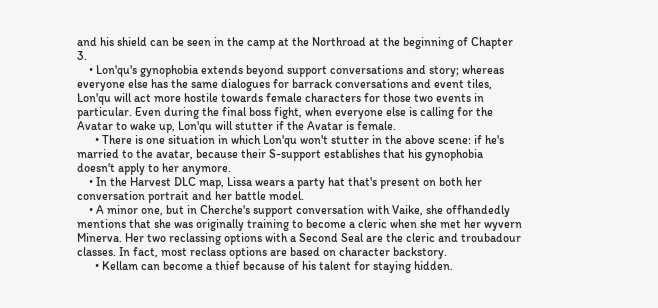and his shield can be seen in the camp at the Northroad at the beginning of Chapter 3.
    • Lon'qu's gynophobia extends beyond support conversations and story; whereas everyone else has the same dialogues for barrack conversations and event tiles, Lon'qu will act more hostile towards female characters for those two events in particular. Even during the final boss fight, when everyone else is calling for the Avatar to wake up, Lon'qu will stutter if the Avatar is female.
      • There is one situation in which Lon'qu won't stutter in the above scene: if he's married to the avatar, because their S-support establishes that his gynophobia doesn't apply to her anymore.
    • In the Harvest DLC map, Lissa wears a party hat that's present on both her conversation portrait and her battle model.
    • A minor one, but in Cherche's support conversation with Vaike, she offhandedly mentions that she was originally training to become a cleric when she met her wyvern Minerva. Her two reclassing options with a Second Seal are the cleric and troubadour classes. In fact, most reclass options are based on character backstory.
      • Kellam can become a thief because of his talent for staying hidden.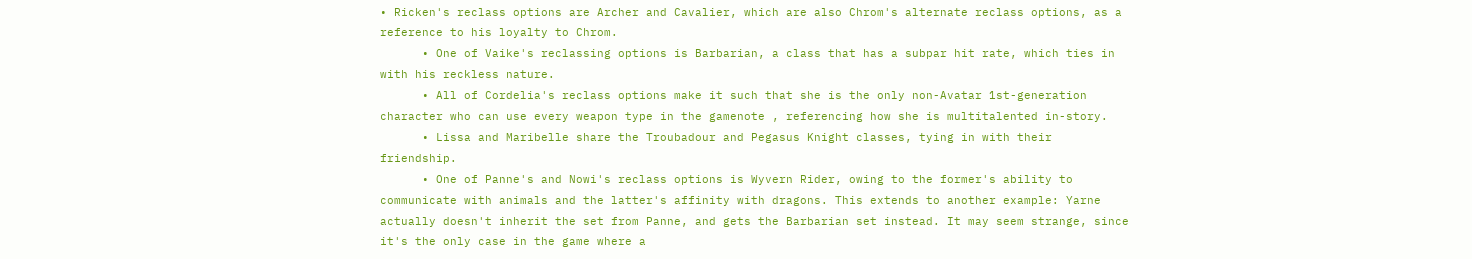• Ricken's reclass options are Archer and Cavalier, which are also Chrom's alternate reclass options, as a reference to his loyalty to Chrom.
      • One of Vaike's reclassing options is Barbarian, a class that has a subpar hit rate, which ties in with his reckless nature.
      • All of Cordelia's reclass options make it such that she is the only non-Avatar 1st-generation character who can use every weapon type in the gamenote , referencing how she is multitalented in-story.
      • Lissa and Maribelle share the Troubadour and Pegasus Knight classes, tying in with their friendship.
      • One of Panne's and Nowi's reclass options is Wyvern Rider, owing to the former's ability to communicate with animals and the latter's affinity with dragons. This extends to another example: Yarne actually doesn't inherit the set from Panne, and gets the Barbarian set instead. It may seem strange, since it's the only case in the game where a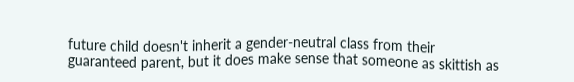future child doesn't inherit a gender-neutral class from their guaranteed parent, but it does make sense that someone as skittish as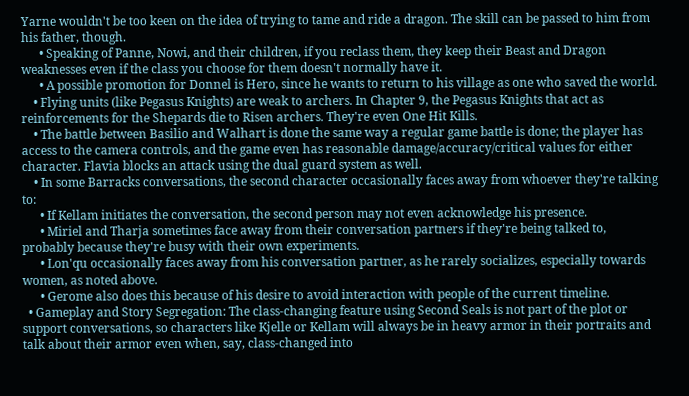Yarne wouldn't be too keen on the idea of trying to tame and ride a dragon. The skill can be passed to him from his father, though.
      • Speaking of Panne, Nowi, and their children, if you reclass them, they keep their Beast and Dragon weaknesses even if the class you choose for them doesn't normally have it.
      • A possible promotion for Donnel is Hero, since he wants to return to his village as one who saved the world.
    • Flying units (like Pegasus Knights) are weak to archers. In Chapter 9, the Pegasus Knights that act as reinforcements for the Shepards die to Risen archers. They're even One Hit Kills.
    • The battle between Basilio and Walhart is done the same way a regular game battle is done; the player has access to the camera controls, and the game even has reasonable damage/accuracy/critical values for either character. Flavia blocks an attack using the dual guard system as well.
    • In some Barracks conversations, the second character occasionally faces away from whoever they're talking to:
      • If Kellam initiates the conversation, the second person may not even acknowledge his presence.
      • Miriel and Tharja sometimes face away from their conversation partners if they're being talked to, probably because they're busy with their own experiments.
      • Lon'qu occasionally faces away from his conversation partner, as he rarely socializes, especially towards women, as noted above.
      • Gerome also does this because of his desire to avoid interaction with people of the current timeline.
  • Gameplay and Story Segregation: The class-changing feature using Second Seals is not part of the plot or support conversations, so characters like Kjelle or Kellam will always be in heavy armor in their portraits and talk about their armor even when, say, class-changed into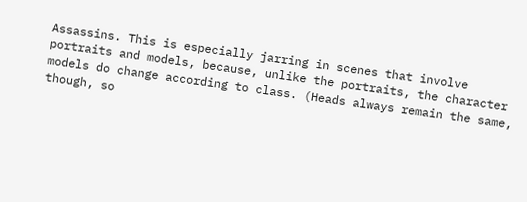Assassins. This is especially jarring in scenes that involve portraits and models, because, unlike the portraits, the character models do change according to class. (Heads always remain the same, though, so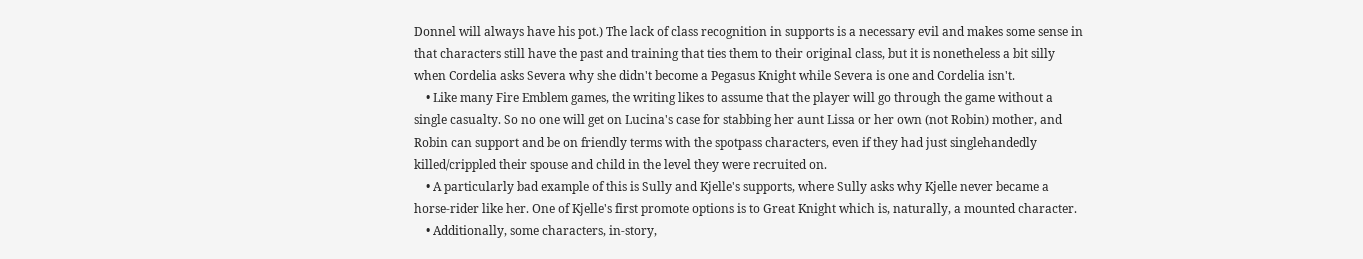Donnel will always have his pot.) The lack of class recognition in supports is a necessary evil and makes some sense in that characters still have the past and training that ties them to their original class, but it is nonetheless a bit silly when Cordelia asks Severa why she didn't become a Pegasus Knight while Severa is one and Cordelia isn't.
    • Like many Fire Emblem games, the writing likes to assume that the player will go through the game without a single casualty. So no one will get on Lucina's case for stabbing her aunt Lissa or her own (not Robin) mother, and Robin can support and be on friendly terms with the spotpass characters, even if they had just singlehandedly killed/crippled their spouse and child in the level they were recruited on.
    • A particularly bad example of this is Sully and Kjelle's supports, where Sully asks why Kjelle never became a horse-rider like her. One of Kjelle's first promote options is to Great Knight which is, naturally, a mounted character.
    • Additionally, some characters, in-story,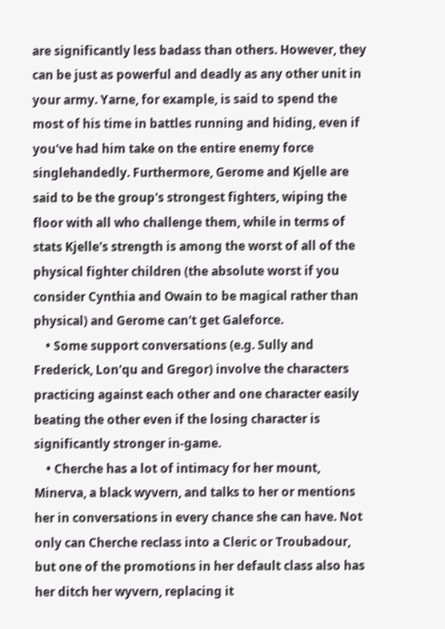are significantly less badass than others. However, they can be just as powerful and deadly as any other unit in your army. Yarne, for example, is said to spend the most of his time in battles running and hiding, even if you've had him take on the entire enemy force singlehandedly. Furthermore, Gerome and Kjelle are said to be the group's strongest fighters, wiping the floor with all who challenge them, while in terms of stats Kjelle's strength is among the worst of all of the physical fighter children (the absolute worst if you consider Cynthia and Owain to be magical rather than physical) and Gerome can't get Galeforce.
    • Some support conversations (e.g. Sully and Frederick, Lon'qu and Gregor) involve the characters practicing against each other and one character easily beating the other even if the losing character is significantly stronger in-game.
    • Cherche has a lot of intimacy for her mount, Minerva, a black wyvern, and talks to her or mentions her in conversations in every chance she can have. Not only can Cherche reclass into a Cleric or Troubadour, but one of the promotions in her default class also has her ditch her wyvern, replacing it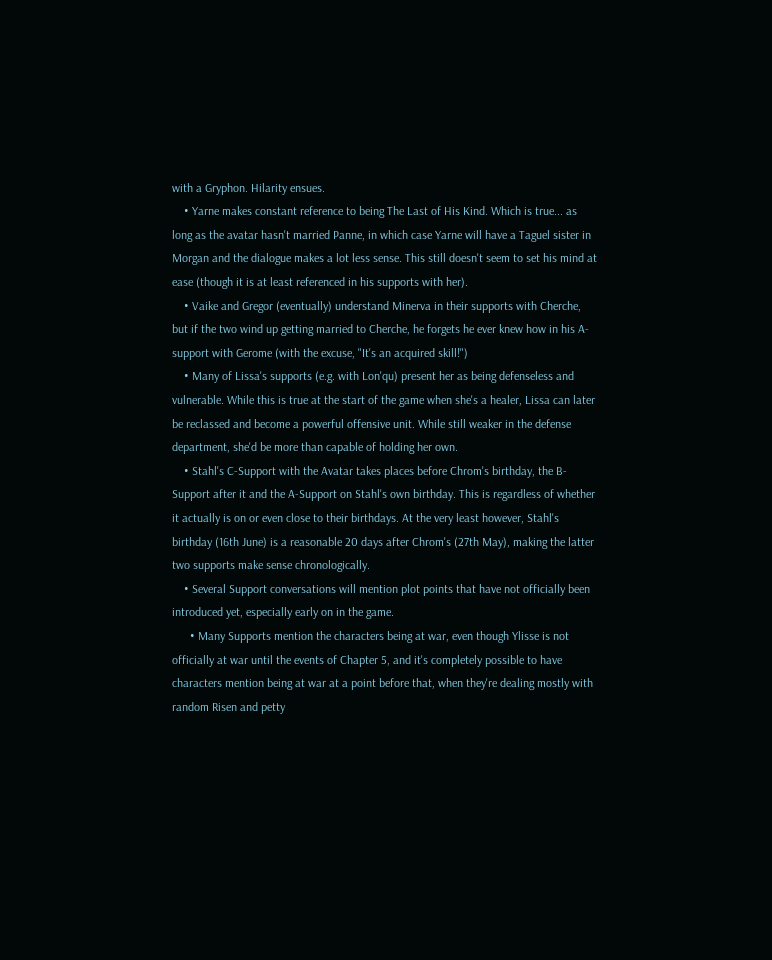with a Gryphon. Hilarity ensues.
    • Yarne makes constant reference to being The Last of His Kind. Which is true... as long as the avatar hasn't married Panne, in which case Yarne will have a Taguel sister in Morgan and the dialogue makes a lot less sense. This still doesn't seem to set his mind at ease (though it is at least referenced in his supports with her).
    • Vaike and Gregor (eventually) understand Minerva in their supports with Cherche, but if the two wind up getting married to Cherche, he forgets he ever knew how in his A-support with Gerome (with the excuse, "It's an acquired skill!")
    • Many of Lissa's supports (e.g. with Lon'qu) present her as being defenseless and vulnerable. While this is true at the start of the game when she's a healer, Lissa can later be reclassed and become a powerful offensive unit. While still weaker in the defense department, she'd be more than capable of holding her own.
    • Stahl's C-Support with the Avatar takes places before Chrom's birthday, the B-Support after it and the A-Support on Stahl's own birthday. This is regardless of whether it actually is on or even close to their birthdays. At the very least however, Stahl's birthday (16th June) is a reasonable 20 days after Chrom's (27th May), making the latter two supports make sense chronologically.
    • Several Support conversations will mention plot points that have not officially been introduced yet, especially early on in the game.
      • Many Supports mention the characters being at war, even though Ylisse is not officially at war until the events of Chapter 5, and it's completely possible to have characters mention being at war at a point before that, when they're dealing mostly with random Risen and petty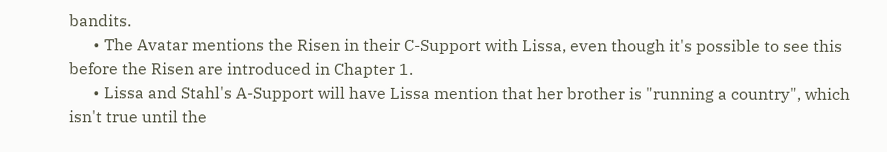bandits.
      • The Avatar mentions the Risen in their C-Support with Lissa, even though it's possible to see this before the Risen are introduced in Chapter 1.
      • Lissa and Stahl's A-Support will have Lissa mention that her brother is "running a country", which isn't true until the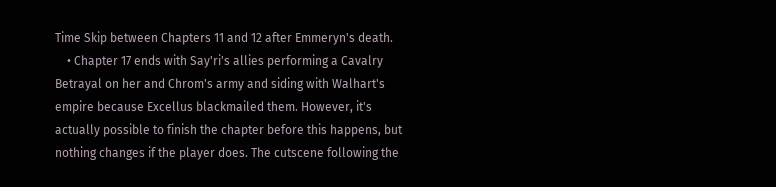Time Skip between Chapters 11 and 12 after Emmeryn's death.
    • Chapter 17 ends with Say'ri's allies performing a Cavalry Betrayal on her and Chrom's army and siding with Walhart's empire because Excellus blackmailed them. However, it's actually possible to finish the chapter before this happens, but nothing changes if the player does. The cutscene following the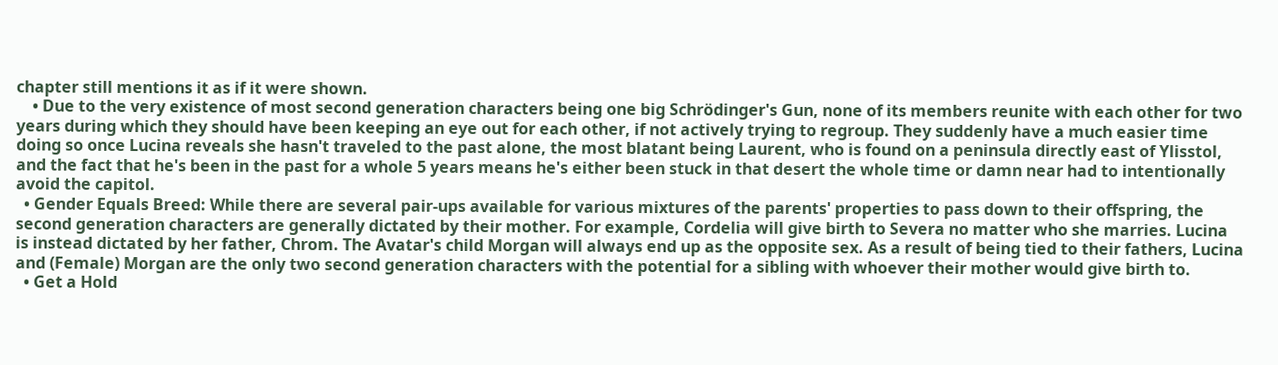chapter still mentions it as if it were shown.
    • Due to the very existence of most second generation characters being one big Schrödinger's Gun, none of its members reunite with each other for two years during which they should have been keeping an eye out for each other, if not actively trying to regroup. They suddenly have a much easier time doing so once Lucina reveals she hasn't traveled to the past alone, the most blatant being Laurent, who is found on a peninsula directly east of Ylisstol, and the fact that he's been in the past for a whole 5 years means he's either been stuck in that desert the whole time or damn near had to intentionally avoid the capitol.
  • Gender Equals Breed: While there are several pair-ups available for various mixtures of the parents' properties to pass down to their offspring, the second generation characters are generally dictated by their mother. For example, Cordelia will give birth to Severa no matter who she marries. Lucina is instead dictated by her father, Chrom. The Avatar's child Morgan will always end up as the opposite sex. As a result of being tied to their fathers, Lucina and (Female) Morgan are the only two second generation characters with the potential for a sibling with whoever their mother would give birth to.
  • Get a Hold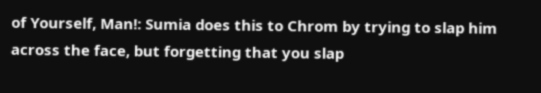of Yourself, Man!: Sumia does this to Chrom by trying to slap him across the face, but forgetting that you slap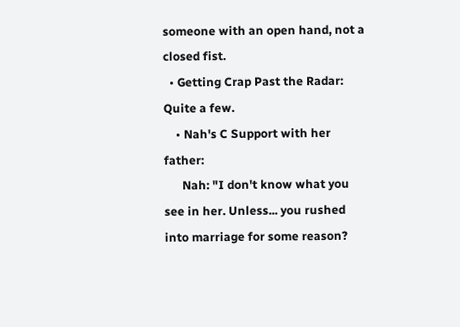someone with an open hand, not a closed fist.
  • Getting Crap Past the Radar: Quite a few.
    • Nah's C Support with her father:
      Nah: "I don't know what you see in her. Unless... you rushed into marriage for some reason?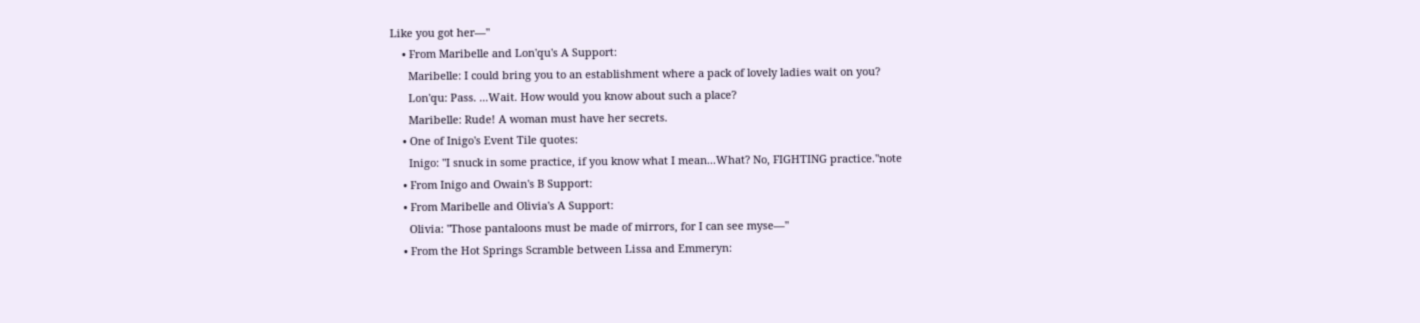Like you got her—"
    • From Maribelle and Lon'qu's A Support:
      Maribelle: I could bring you to an establishment where a pack of lovely ladies wait on you?
      Lon'qu: Pass. ...Wait. How would you know about such a place?
      Maribelle: Rude! A woman must have her secrets.
    • One of Inigo's Event Tile quotes:
      Inigo: "I snuck in some practice, if you know what I mean...What? No, FIGHTING practice."note
    • From Inigo and Owain's B Support:
    • From Maribelle and Olivia's A Support:
      Olivia: "Those pantaloons must be made of mirrors, for I can see myse—"
    • From the Hot Springs Scramble between Lissa and Emmeryn: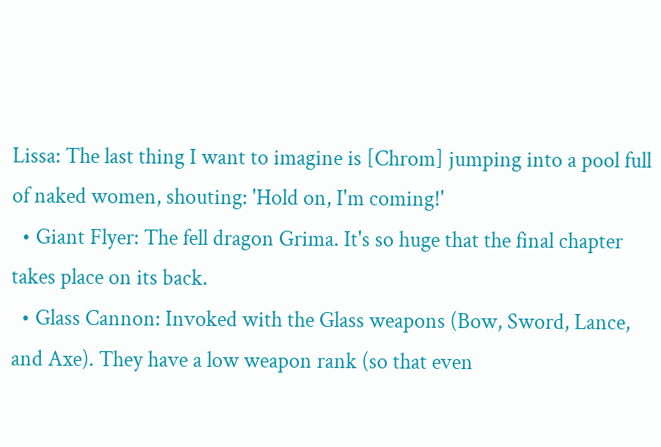Lissa: The last thing I want to imagine is [Chrom] jumping into a pool full of naked women, shouting: 'Hold on, I'm coming!'
  • Giant Flyer: The fell dragon Grima. It's so huge that the final chapter takes place on its back.
  • Glass Cannon: Invoked with the Glass weapons (Bow, Sword, Lance, and Axe). They have a low weapon rank (so that even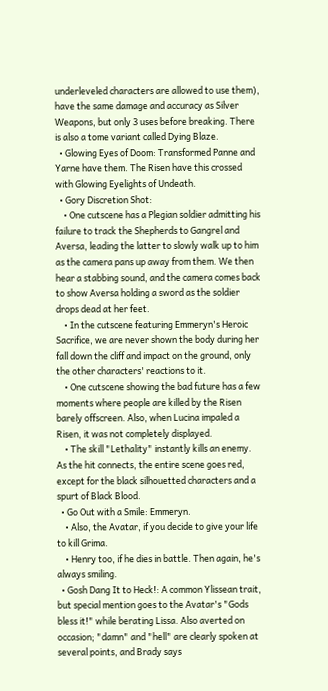underleveled characters are allowed to use them), have the same damage and accuracy as Silver Weapons, but only 3 uses before breaking. There is also a tome variant called Dying Blaze.
  • Glowing Eyes of Doom: Transformed Panne and Yarne have them. The Risen have this crossed with Glowing Eyelights of Undeath.
  • Gory Discretion Shot:
    • One cutscene has a Plegian soldier admitting his failure to track the Shepherds to Gangrel and Aversa, leading the latter to slowly walk up to him as the camera pans up away from them. We then hear a stabbing sound, and the camera comes back to show Aversa holding a sword as the soldier drops dead at her feet.
    • In the cutscene featuring Emmeryn's Heroic Sacrifice, we are never shown the body during her fall down the cliff and impact on the ground, only the other characters' reactions to it.
    • One cutscene showing the bad future has a few moments where people are killed by the Risen barely offscreen. Also, when Lucina impaled a Risen, it was not completely displayed.
    • The skill "Lethality" instantly kills an enemy. As the hit connects, the entire scene goes red, except for the black silhouetted characters and a spurt of Black Blood.
  • Go Out with a Smile: Emmeryn.
    • Also, the Avatar, if you decide to give your life to kill Grima.
    • Henry too, if he dies in battle. Then again, he's always smiling.
  • Gosh Dang It to Heck!: A common Ylissean trait, but special mention goes to the Avatar's "Gods bless it!" while berating Lissa. Also averted on occasion; "damn" and "hell" are clearly spoken at several points, and Brady says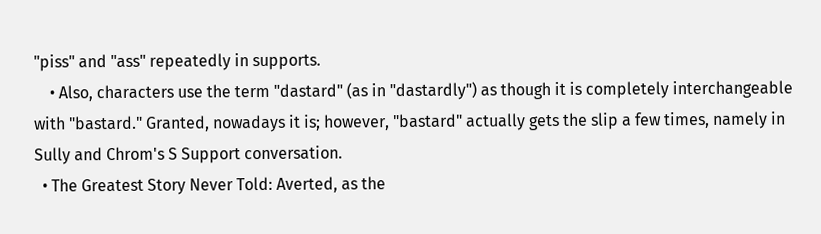"piss" and "ass" repeatedly in supports.
    • Also, characters use the term "dastard" (as in "dastardly") as though it is completely interchangeable with "bastard." Granted, nowadays it is; however, "bastard" actually gets the slip a few times, namely in Sully and Chrom's S Support conversation.
  • The Greatest Story Never Told: Averted, as the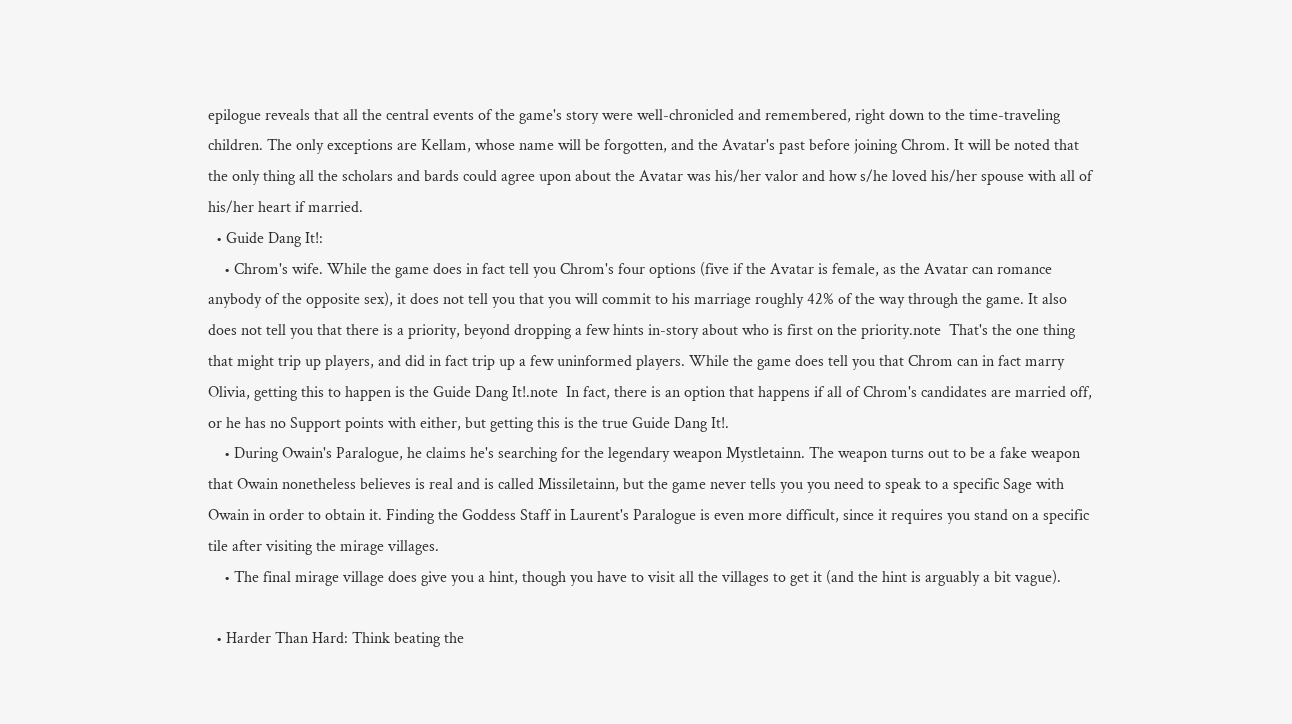epilogue reveals that all the central events of the game's story were well-chronicled and remembered, right down to the time-traveling children. The only exceptions are Kellam, whose name will be forgotten, and the Avatar's past before joining Chrom. It will be noted that the only thing all the scholars and bards could agree upon about the Avatar was his/her valor and how s/he loved his/her spouse with all of his/her heart if married.
  • Guide Dang It!:
    • Chrom's wife. While the game does in fact tell you Chrom's four options (five if the Avatar is female, as the Avatar can romance anybody of the opposite sex), it does not tell you that you will commit to his marriage roughly 42% of the way through the game. It also does not tell you that there is a priority, beyond dropping a few hints in-story about who is first on the priority.note  That's the one thing that might trip up players, and did in fact trip up a few uninformed players. While the game does tell you that Chrom can in fact marry Olivia, getting this to happen is the Guide Dang It!.note  In fact, there is an option that happens if all of Chrom's candidates are married off, or he has no Support points with either, but getting this is the true Guide Dang It!.
    • During Owain's Paralogue, he claims he's searching for the legendary weapon Mystletainn. The weapon turns out to be a fake weapon that Owain nonetheless believes is real and is called Missiletainn, but the game never tells you you need to speak to a specific Sage with Owain in order to obtain it. Finding the Goddess Staff in Laurent's Paralogue is even more difficult, since it requires you stand on a specific tile after visiting the mirage villages.
    • The final mirage village does give you a hint, though you have to visit all the villages to get it (and the hint is arguably a bit vague).

  • Harder Than Hard: Think beating the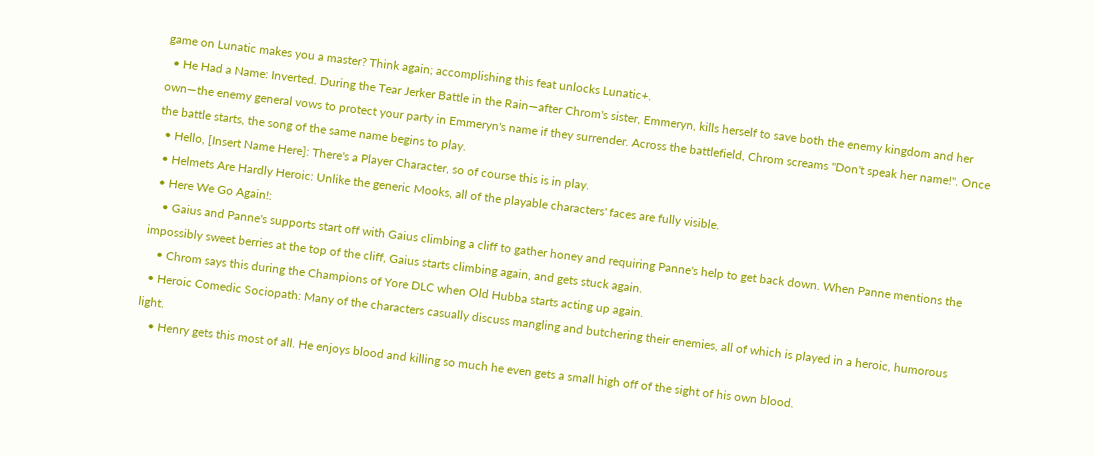game on Lunatic makes you a master? Think again; accomplishing this feat unlocks Lunatic+.
  • He Had a Name: Inverted. During the Tear Jerker Battle in the Rain—after Chrom's sister, Emmeryn, kills herself to save both the enemy kingdom and her own—the enemy general vows to protect your party in Emmeryn's name if they surrender. Across the battlefield, Chrom screams "Don't speak her name!". Once the battle starts, the song of the same name begins to play.
  • Hello, [Insert Name Here]: There's a Player Character, so of course this is in play.
  • Helmets Are Hardly Heroic: Unlike the generic Mooks, all of the playable characters' faces are fully visible.
  • Here We Go Again!:
    • Gaius and Panne's supports start off with Gaius climbing a cliff to gather honey and requiring Panne's help to get back down. When Panne mentions the impossibly sweet berries at the top of the cliff, Gaius starts climbing again, and gets stuck again.
    • Chrom says this during the Champions of Yore DLC when Old Hubba starts acting up again.
  • Heroic Comedic Sociopath: Many of the characters casually discuss mangling and butchering their enemies, all of which is played in a heroic, humorous light.
    • Henry gets this most of all. He enjoys blood and killing so much he even gets a small high off of the sight of his own blood.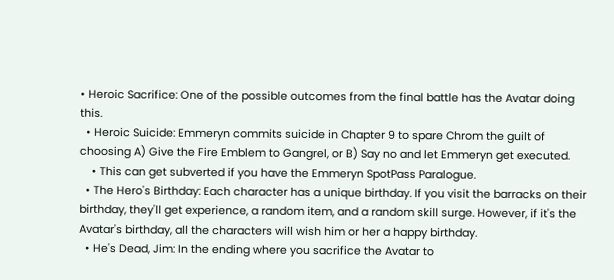• Heroic Sacrifice: One of the possible outcomes from the final battle has the Avatar doing this.
  • Heroic Suicide: Emmeryn commits suicide in Chapter 9 to spare Chrom the guilt of choosing A) Give the Fire Emblem to Gangrel, or B) Say no and let Emmeryn get executed.
    • This can get subverted if you have the Emmeryn SpotPass Paralogue.
  • The Hero's Birthday: Each character has a unique birthday. If you visit the barracks on their birthday, they'll get experience, a random item, and a random skill surge. However, if it's the Avatar's birthday, all the characters will wish him or her a happy birthday.
  • He's Dead, Jim: In the ending where you sacrifice the Avatar to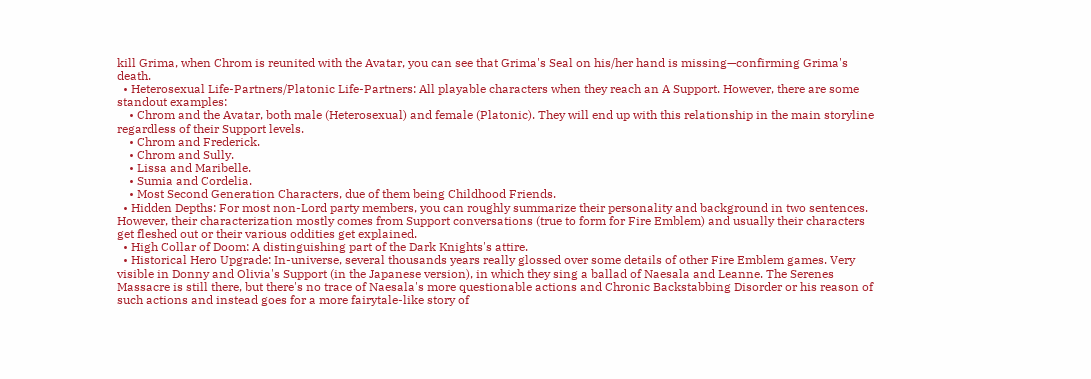kill Grima, when Chrom is reunited with the Avatar, you can see that Grima's Seal on his/her hand is missing—confirming Grima's death.
  • Heterosexual Life-Partners/Platonic Life-Partners: All playable characters when they reach an A Support. However, there are some standout examples:
    • Chrom and the Avatar, both male (Heterosexual) and female (Platonic). They will end up with this relationship in the main storyline regardless of their Support levels.
    • Chrom and Frederick.
    • Chrom and Sully.
    • Lissa and Maribelle.
    • Sumia and Cordelia.
    • Most Second Generation Characters, due of them being Childhood Friends.
  • Hidden Depths: For most non-Lord party members, you can roughly summarize their personality and background in two sentences. However, their characterization mostly comes from Support conversations (true to form for Fire Emblem) and usually their characters get fleshed out or their various oddities get explained.
  • High Collar of Doom: A distinguishing part of the Dark Knights's attire.
  • Historical Hero Upgrade: In-universe, several thousands years really glossed over some details of other Fire Emblem games. Very visible in Donny and Olivia's Support (in the Japanese version), in which they sing a ballad of Naesala and Leanne. The Serenes Massacre is still there, but there's no trace of Naesala's more questionable actions and Chronic Backstabbing Disorder or his reason of such actions and instead goes for a more fairytale-like story of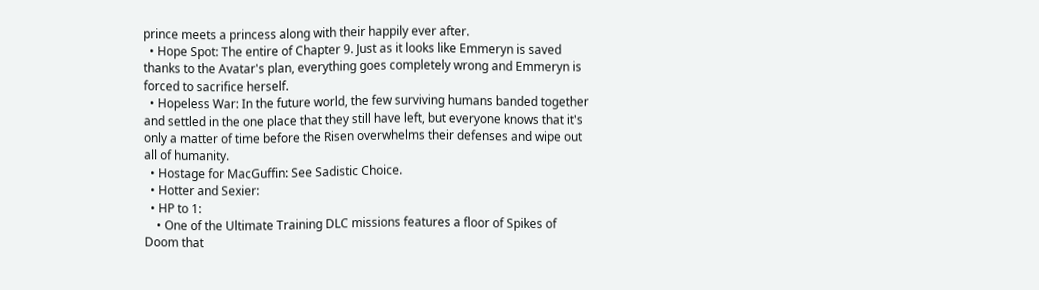prince meets a princess along with their happily ever after.
  • Hope Spot: The entire of Chapter 9. Just as it looks like Emmeryn is saved thanks to the Avatar's plan, everything goes completely wrong and Emmeryn is forced to sacrifice herself.
  • Hopeless War: In the future world, the few surviving humans banded together and settled in the one place that they still have left, but everyone knows that it's only a matter of time before the Risen overwhelms their defenses and wipe out all of humanity.
  • Hostage for MacGuffin: See Sadistic Choice.
  • Hotter and Sexier:
  • HP to 1:
    • One of the Ultimate Training DLC missions features a floor of Spikes of Doom that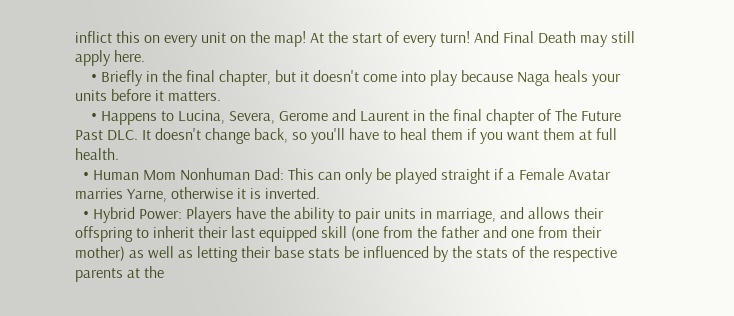inflict this on every unit on the map! At the start of every turn! And Final Death may still apply here.
    • Briefly in the final chapter, but it doesn't come into play because Naga heals your units before it matters.
    • Happens to Lucina, Severa, Gerome and Laurent in the final chapter of The Future Past DLC. It doesn't change back, so you'll have to heal them if you want them at full health.
  • Human Mom Nonhuman Dad: This can only be played straight if a Female Avatar marries Yarne, otherwise it is inverted.
  • Hybrid Power: Players have the ability to pair units in marriage, and allows their offspring to inherit their last equipped skill (one from the father and one from their mother) as well as letting their base stats be influenced by the stats of the respective parents at the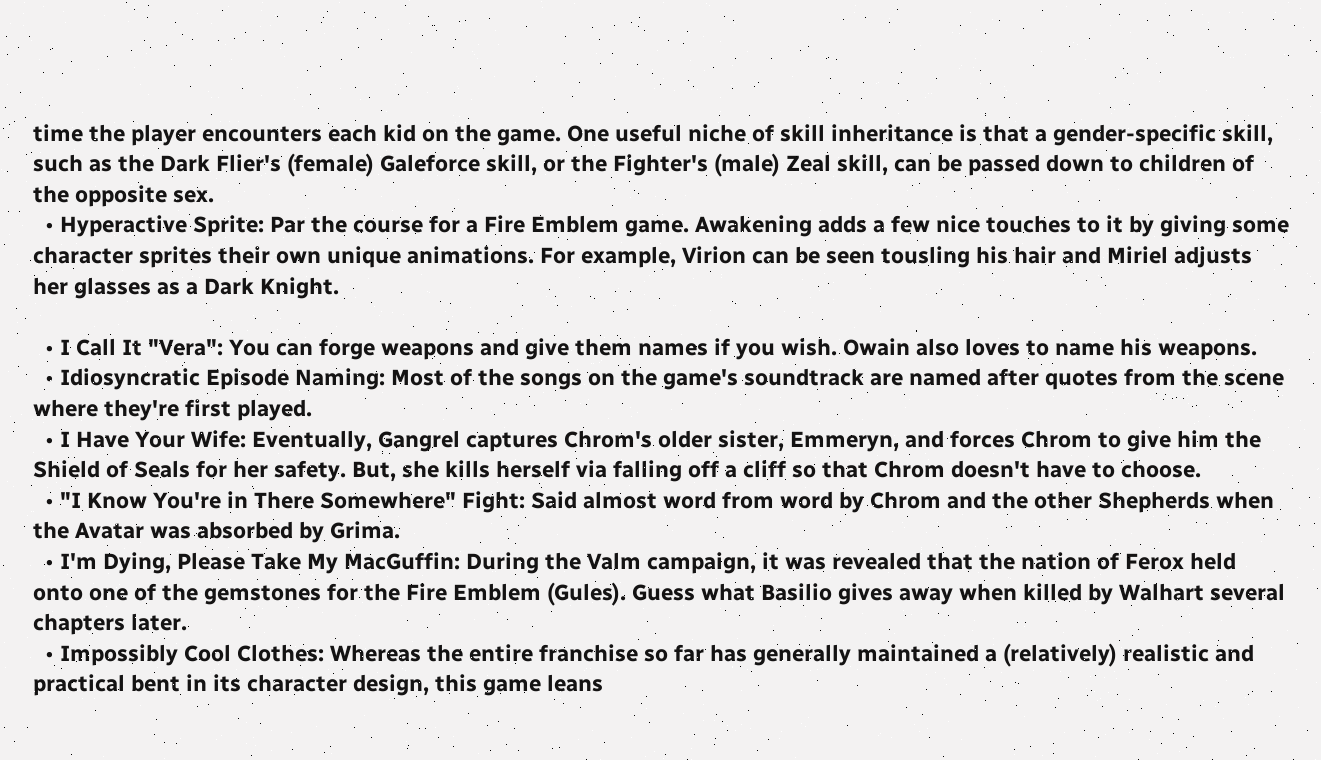time the player encounters each kid on the game. One useful niche of skill inheritance is that a gender-specific skill, such as the Dark Flier's (female) Galeforce skill, or the Fighter's (male) Zeal skill, can be passed down to children of the opposite sex.
  • Hyperactive Sprite: Par the course for a Fire Emblem game. Awakening adds a few nice touches to it by giving some character sprites their own unique animations. For example, Virion can be seen tousling his hair and Miriel adjusts her glasses as a Dark Knight.

  • I Call It "Vera": You can forge weapons and give them names if you wish. Owain also loves to name his weapons.
  • Idiosyncratic Episode Naming: Most of the songs on the game's soundtrack are named after quotes from the scene where they're first played.
  • I Have Your Wife: Eventually, Gangrel captures Chrom's older sister, Emmeryn, and forces Chrom to give him the Shield of Seals for her safety. But, she kills herself via falling off a cliff so that Chrom doesn't have to choose.
  • "I Know You're in There Somewhere" Fight: Said almost word from word by Chrom and the other Shepherds when the Avatar was absorbed by Grima.
  • I'm Dying, Please Take My MacGuffin: During the Valm campaign, it was revealed that the nation of Ferox held onto one of the gemstones for the Fire Emblem (Gules). Guess what Basilio gives away when killed by Walhart several chapters later.
  • Impossibly Cool Clothes: Whereas the entire franchise so far has generally maintained a (relatively) realistic and practical bent in its character design, this game leans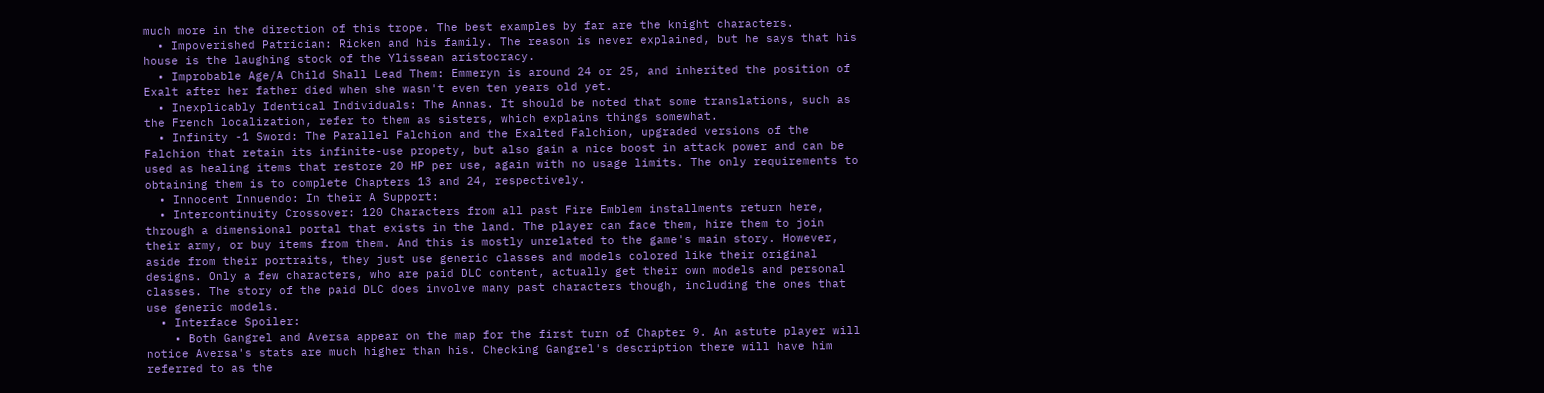much more in the direction of this trope. The best examples by far are the knight characters.
  • Impoverished Patrician: Ricken and his family. The reason is never explained, but he says that his house is the laughing stock of the Ylissean aristocracy.
  • Improbable Age/A Child Shall Lead Them: Emmeryn is around 24 or 25, and inherited the position of Exalt after her father died when she wasn't even ten years old yet.
  • Inexplicably Identical Individuals: The Annas. It should be noted that some translations, such as the French localization, refer to them as sisters, which explains things somewhat.
  • Infinity -1 Sword: The Parallel Falchion and the Exalted Falchion, upgraded versions of the Falchion that retain its infinite-use propety, but also gain a nice boost in attack power and can be used as healing items that restore 20 HP per use, again with no usage limits. The only requirements to obtaining them is to complete Chapters 13 and 24, respectively.
  • Innocent Innuendo: In their A Support:
  • Intercontinuity Crossover: 120 Characters from all past Fire Emblem installments return here, through a dimensional portal that exists in the land. The player can face them, hire them to join their army, or buy items from them. And this is mostly unrelated to the game's main story. However, aside from their portraits, they just use generic classes and models colored like their original designs. Only a few characters, who are paid DLC content, actually get their own models and personal classes. The story of the paid DLC does involve many past characters though, including the ones that use generic models.
  • Interface Spoiler:
    • Both Gangrel and Aversa appear on the map for the first turn of Chapter 9. An astute player will notice Aversa's stats are much higher than his. Checking Gangrel's description there will have him referred to as the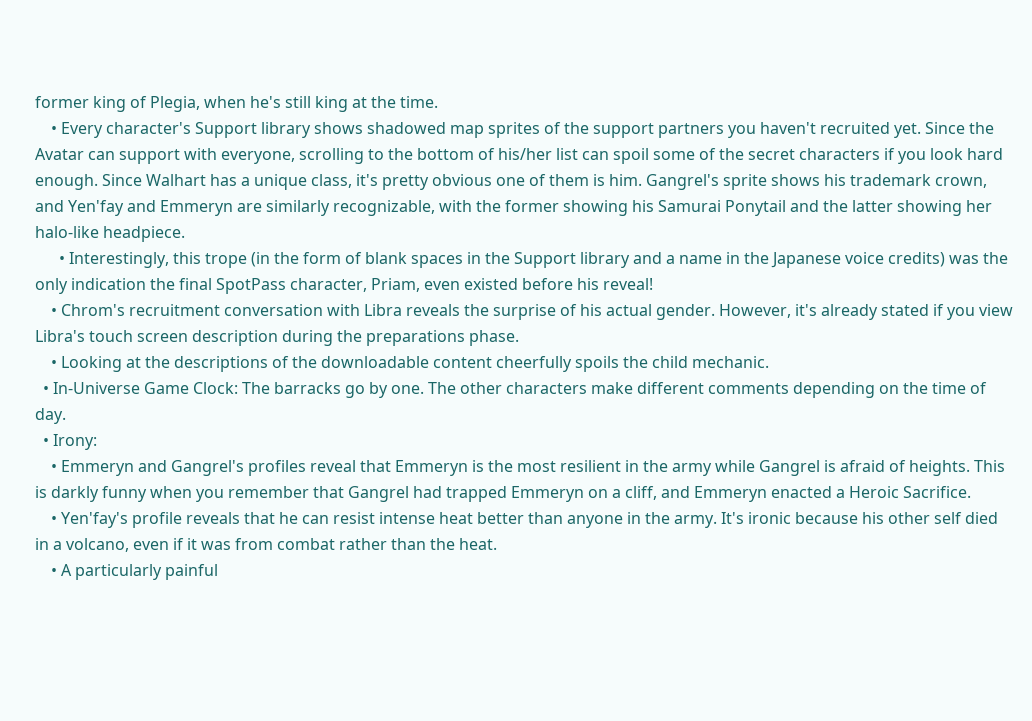former king of Plegia, when he's still king at the time.
    • Every character's Support library shows shadowed map sprites of the support partners you haven't recruited yet. Since the Avatar can support with everyone, scrolling to the bottom of his/her list can spoil some of the secret characters if you look hard enough. Since Walhart has a unique class, it's pretty obvious one of them is him. Gangrel's sprite shows his trademark crown, and Yen'fay and Emmeryn are similarly recognizable, with the former showing his Samurai Ponytail and the latter showing her halo-like headpiece.
      • Interestingly, this trope (in the form of blank spaces in the Support library and a name in the Japanese voice credits) was the only indication the final SpotPass character, Priam, even existed before his reveal!
    • Chrom's recruitment conversation with Libra reveals the surprise of his actual gender. However, it's already stated if you view Libra's touch screen description during the preparations phase.
    • Looking at the descriptions of the downloadable content cheerfully spoils the child mechanic.
  • In-Universe Game Clock: The barracks go by one. The other characters make different comments depending on the time of day.
  • Irony:
    • Emmeryn and Gangrel's profiles reveal that Emmeryn is the most resilient in the army while Gangrel is afraid of heights. This is darkly funny when you remember that Gangrel had trapped Emmeryn on a cliff, and Emmeryn enacted a Heroic Sacrifice.
    • Yen'fay's profile reveals that he can resist intense heat better than anyone in the army. It's ironic because his other self died in a volcano, even if it was from combat rather than the heat.
    • A particularly painful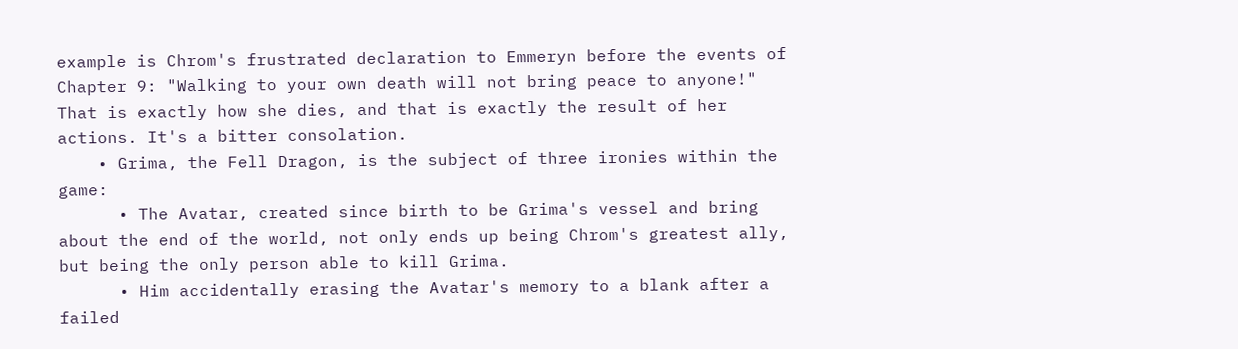example is Chrom's frustrated declaration to Emmeryn before the events of Chapter 9: "Walking to your own death will not bring peace to anyone!" That is exactly how she dies, and that is exactly the result of her actions. It's a bitter consolation.
    • Grima, the Fell Dragon, is the subject of three ironies within the game:
      • The Avatar, created since birth to be Grima's vessel and bring about the end of the world, not only ends up being Chrom's greatest ally, but being the only person able to kill Grima.
      • Him accidentally erasing the Avatar's memory to a blank after a failed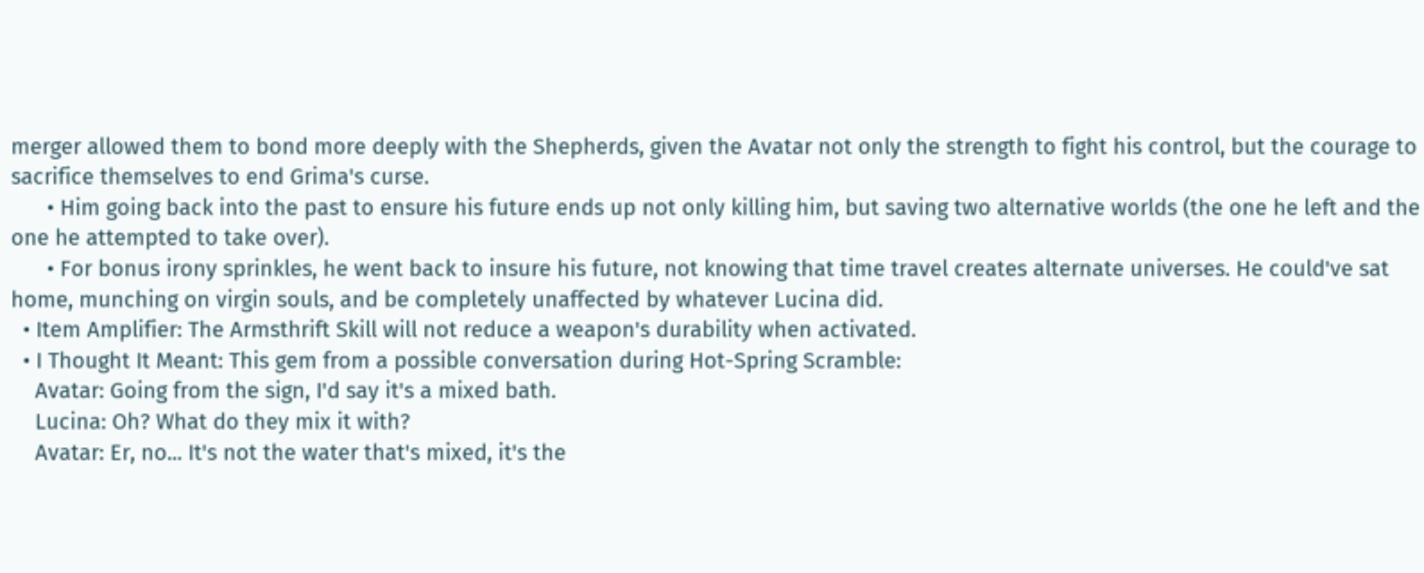merger allowed them to bond more deeply with the Shepherds, given the Avatar not only the strength to fight his control, but the courage to sacrifice themselves to end Grima's curse.
      • Him going back into the past to ensure his future ends up not only killing him, but saving two alternative worlds (the one he left and the one he attempted to take over).
      • For bonus irony sprinkles, he went back to insure his future, not knowing that time travel creates alternate universes. He could've sat home, munching on virgin souls, and be completely unaffected by whatever Lucina did.
  • Item Amplifier: The Armsthrift Skill will not reduce a weapon's durability when activated.
  • I Thought It Meant: This gem from a possible conversation during Hot-Spring Scramble:
    Avatar: Going from the sign, I'd say it's a mixed bath.
    Lucina: Oh? What do they mix it with?
    Avatar: Er, no... It's not the water that's mixed, it's the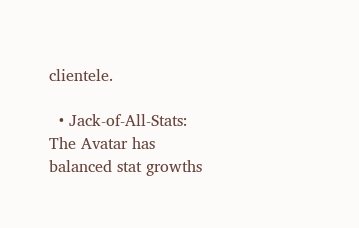clientele.

  • Jack-of-All-Stats: The Avatar has balanced stat growths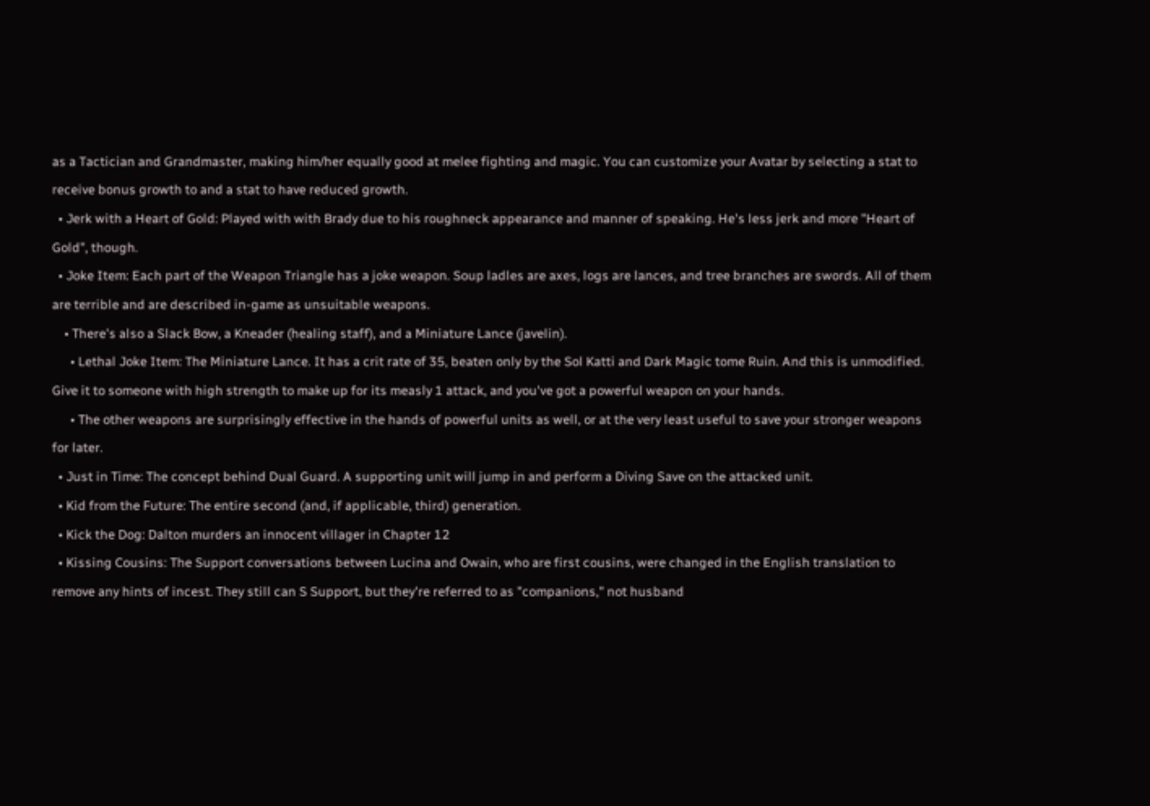as a Tactician and Grandmaster, making him/her equally good at melee fighting and magic. You can customize your Avatar by selecting a stat to receive bonus growth to and a stat to have reduced growth.
  • Jerk with a Heart of Gold: Played with with Brady due to his roughneck appearance and manner of speaking. He's less jerk and more "Heart of Gold", though.
  • Joke Item: Each part of the Weapon Triangle has a joke weapon. Soup ladles are axes, logs are lances, and tree branches are swords. All of them are terrible and are described in-game as unsuitable weapons.
    • There's also a Slack Bow, a Kneader (healing staff), and a Miniature Lance (javelin).
      • Lethal Joke Item: The Miniature Lance. It has a crit rate of 35, beaten only by the Sol Katti and Dark Magic tome Ruin. And this is unmodified. Give it to someone with high strength to make up for its measly 1 attack, and you've got a powerful weapon on your hands.
      • The other weapons are surprisingly effective in the hands of powerful units as well, or at the very least useful to save your stronger weapons for later.
  • Just in Time: The concept behind Dual Guard. A supporting unit will jump in and perform a Diving Save on the attacked unit.
  • Kid from the Future: The entire second (and, if applicable, third) generation.
  • Kick the Dog: Dalton murders an innocent villager in Chapter 12
  • Kissing Cousins: The Support conversations between Lucina and Owain, who are first cousins, were changed in the English translation to remove any hints of incest. They still can S Support, but they're referred to as "companions," not husband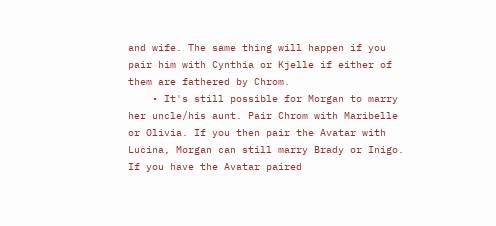and wife. The same thing will happen if you pair him with Cynthia or Kjelle if either of them are fathered by Chrom.
    • It's still possible for Morgan to marry her uncle/his aunt. Pair Chrom with Maribelle or Olivia. If you then pair the Avatar with Lucina, Morgan can still marry Brady or Inigo. If you have the Avatar paired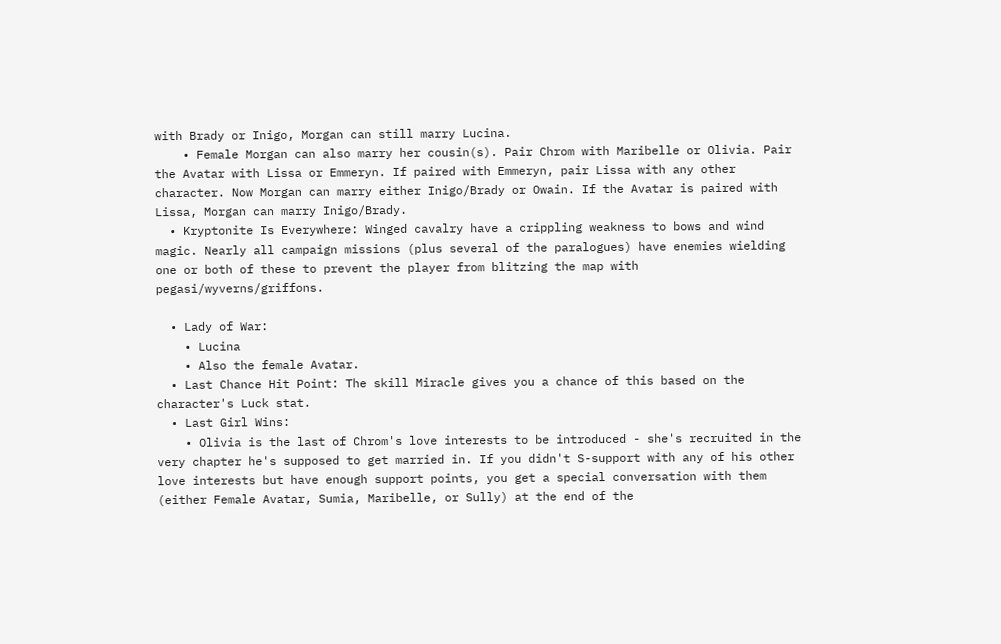with Brady or Inigo, Morgan can still marry Lucina.
    • Female Morgan can also marry her cousin(s). Pair Chrom with Maribelle or Olivia. Pair the Avatar with Lissa or Emmeryn. If paired with Emmeryn, pair Lissa with any other character. Now Morgan can marry either Inigo/Brady or Owain. If the Avatar is paired with Lissa, Morgan can marry Inigo/Brady.
  • Kryptonite Is Everywhere: Winged cavalry have a crippling weakness to bows and wind magic. Nearly all campaign missions (plus several of the paralogues) have enemies wielding one or both of these to prevent the player from blitzing the map with pegasi/wyverns/griffons.

  • Lady of War:
    • Lucina
    • Also the female Avatar.
  • Last Chance Hit Point: The skill Miracle gives you a chance of this based on the character's Luck stat.
  • Last Girl Wins:
    • Olivia is the last of Chrom's love interests to be introduced - she's recruited in the very chapter he's supposed to get married in. If you didn't S-support with any of his other love interests but have enough support points, you get a special conversation with them (either Female Avatar, Sumia, Maribelle, or Sully) at the end of the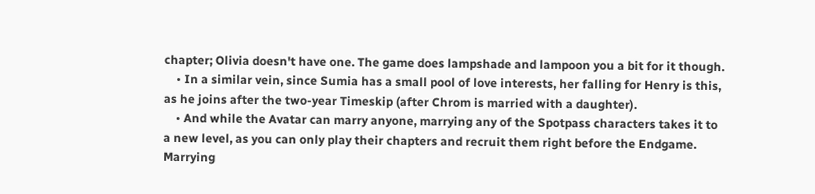chapter; Olivia doesn't have one. The game does lampshade and lampoon you a bit for it though.
    • In a similar vein, since Sumia has a small pool of love interests, her falling for Henry is this, as he joins after the two-year Timeskip (after Chrom is married with a daughter).
    • And while the Avatar can marry anyone, marrying any of the Spotpass characters takes it to a new level, as you can only play their chapters and recruit them right before the Endgame. Marrying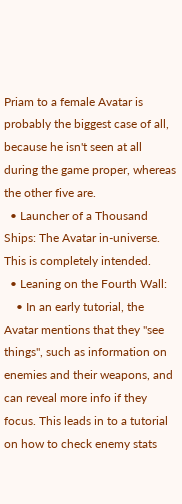Priam to a female Avatar is probably the biggest case of all, because he isn't seen at all during the game proper, whereas the other five are.
  • Launcher of a Thousand Ships: The Avatar in-universe. This is completely intended.
  • Leaning on the Fourth Wall:
    • In an early tutorial, the Avatar mentions that they "see things", such as information on enemies and their weapons, and can reveal more info if they focus. This leads in to a tutorial on how to check enemy stats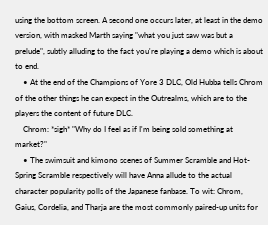using the bottom screen. A second one occurs later, at least in the demo version, with masked Marth saying "what you just saw was but a prelude", subtly alluding to the fact you're playing a demo which is about to end.
    • At the end of the Champions of Yore 3 DLC, Old Hubba tells Chrom of the other things he can expect in the Outrealms, which are to the players the content of future DLC.
    Chrom: *sigh* "Why do I feel as if I'm being sold something at market?"
    • The swimsuit and kimono scenes of Summer Scramble and Hot-Spring Scramble respectively will have Anna allude to the actual character popularity polls of the Japanese fanbase. To wit: Chrom, Gaius, Cordelia, and Tharja are the most commonly paired-up units for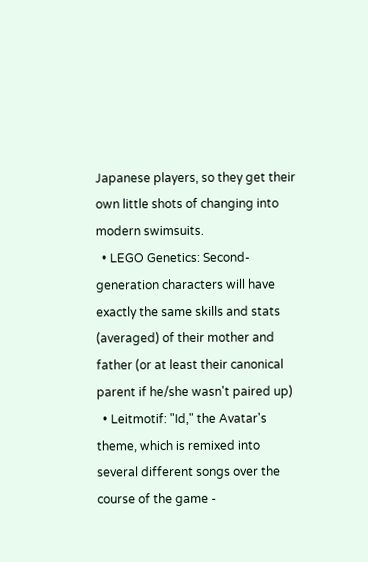Japanese players, so they get their own little shots of changing into modern swimsuits.
  • LEGO Genetics: Second-generation characters will have exactly the same skills and stats (averaged) of their mother and father (or at least their canonical parent if he/she wasn't paired up)
  • Leitmotif: "Id," the Avatar's theme, which is remixed into several different songs over the course of the game -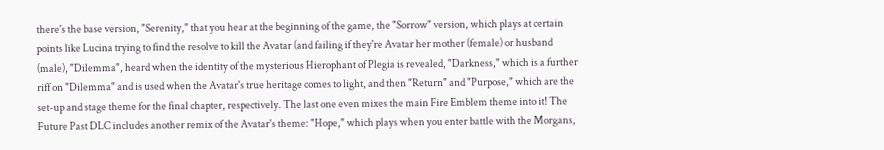there's the base version, "Serenity," that you hear at the beginning of the game, the "Sorrow" version, which plays at certain points like Lucina trying to find the resolve to kill the Avatar (and failing if they're Avatar her mother (female) or husband (male), "Dilemma", heard when the identity of the mysterious Hierophant of Plegia is revealed, "Darkness," which is a further riff on "Dilemma" and is used when the Avatar's true heritage comes to light, and then "Return" and "Purpose," which are the set-up and stage theme for the final chapter, respectively. The last one even mixes the main Fire Emblem theme into it! The Future Past DLC includes another remix of the Avatar's theme: "Hope," which plays when you enter battle with the Morgans,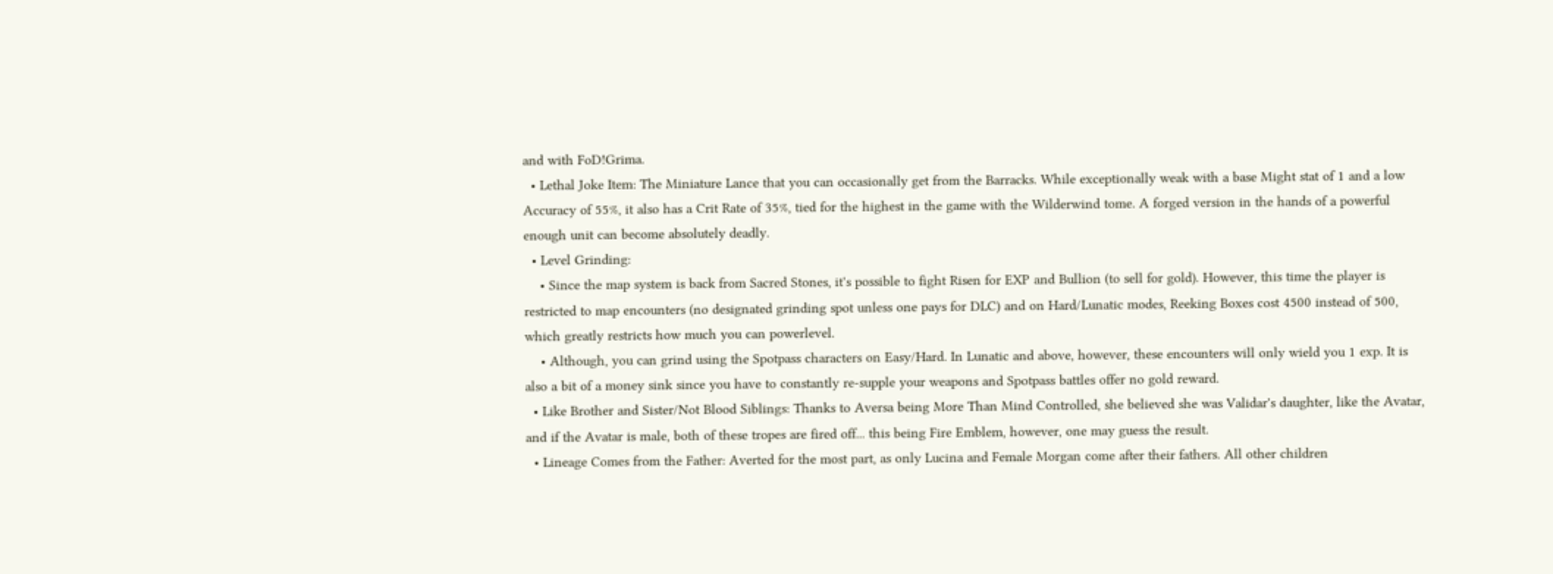and with FoD!Grima.
  • Lethal Joke Item: The Miniature Lance that you can occasionally get from the Barracks. While exceptionally weak with a base Might stat of 1 and a low Accuracy of 55%, it also has a Crit Rate of 35%, tied for the highest in the game with the Wilderwind tome. A forged version in the hands of a powerful enough unit can become absolutely deadly.
  • Level Grinding:
    • Since the map system is back from Sacred Stones, it's possible to fight Risen for EXP and Bullion (to sell for gold). However, this time the player is restricted to map encounters (no designated grinding spot unless one pays for DLC) and on Hard/Lunatic modes, Reeking Boxes cost 4500 instead of 500, which greatly restricts how much you can powerlevel.
    • Although, you can grind using the Spotpass characters on Easy/Hard. In Lunatic and above, however, these encounters will only wield you 1 exp. It is also a bit of a money sink since you have to constantly re-supple your weapons and Spotpass battles offer no gold reward.
  • Like Brother and Sister/Not Blood Siblings: Thanks to Aversa being More Than Mind Controlled, she believed she was Validar's daughter, like the Avatar, and if the Avatar is male, both of these tropes are fired off... this being Fire Emblem, however, one may guess the result.
  • Lineage Comes from the Father: Averted for the most part, as only Lucina and Female Morgan come after their fathers. All other children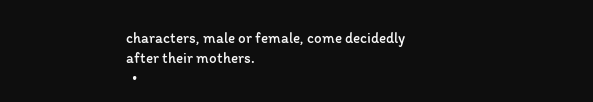characters, male or female, come decidedly after their mothers.
  •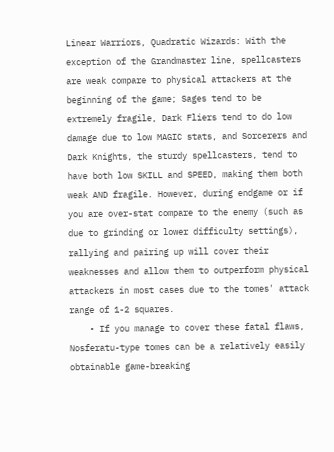Linear Warriors, Quadratic Wizards: With the exception of the Grandmaster line, spellcasters are weak compare to physical attackers at the beginning of the game; Sages tend to be extremely fragile, Dark Fliers tend to do low damage due to low MAGIC stats, and Sorcerers and Dark Knights, the sturdy spellcasters, tend to have both low SKILL and SPEED, making them both weak AND fragile. However, during endgame or if you are over-stat compare to the enemy (such as due to grinding or lower difficulty settings), rallying and pairing up will cover their weaknesses and allow them to outperform physical attackers in most cases due to the tomes' attack range of 1-2 squares.
    • If you manage to cover these fatal flaws, Nosferatu-type tomes can be a relatively easily obtainable game-breaking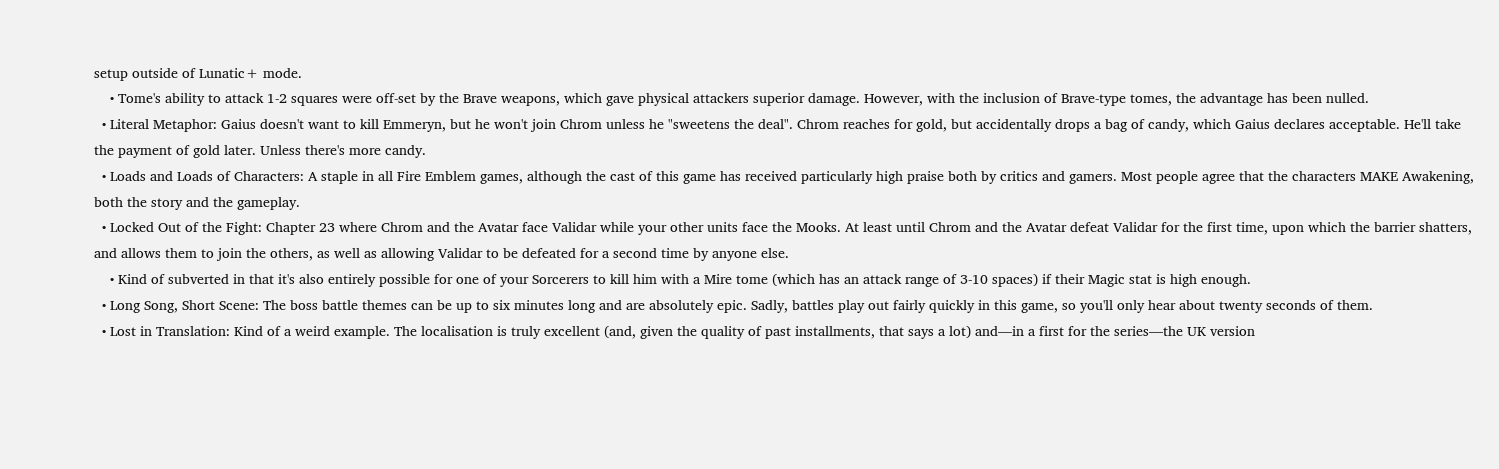setup outside of Lunatic+ mode.
    • Tome's ability to attack 1-2 squares were off-set by the Brave weapons, which gave physical attackers superior damage. However, with the inclusion of Brave-type tomes, the advantage has been nulled.
  • Literal Metaphor: Gaius doesn't want to kill Emmeryn, but he won't join Chrom unless he "sweetens the deal". Chrom reaches for gold, but accidentally drops a bag of candy, which Gaius declares acceptable. He'll take the payment of gold later. Unless there's more candy.
  • Loads and Loads of Characters: A staple in all Fire Emblem games, although the cast of this game has received particularly high praise both by critics and gamers. Most people agree that the characters MAKE Awakening, both the story and the gameplay.
  • Locked Out of the Fight: Chapter 23 where Chrom and the Avatar face Validar while your other units face the Mooks. At least until Chrom and the Avatar defeat Validar for the first time, upon which the barrier shatters, and allows them to join the others, as well as allowing Validar to be defeated for a second time by anyone else.
    • Kind of subverted in that it's also entirely possible for one of your Sorcerers to kill him with a Mire tome (which has an attack range of 3-10 spaces) if their Magic stat is high enough.
  • Long Song, Short Scene: The boss battle themes can be up to six minutes long and are absolutely epic. Sadly, battles play out fairly quickly in this game, so you'll only hear about twenty seconds of them.
  • Lost in Translation: Kind of a weird example. The localisation is truly excellent (and, given the quality of past installments, that says a lot) and—in a first for the series—the UK version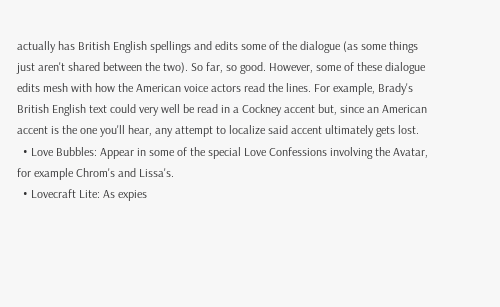actually has British English spellings and edits some of the dialogue (as some things just aren't shared between the two). So far, so good. However, some of these dialogue edits mesh with how the American voice actors read the lines. For example, Brady's British English text could very well be read in a Cockney accent but, since an American accent is the one you'll hear, any attempt to localize said accent ultimately gets lost.
  • Love Bubbles: Appear in some of the special Love Confessions involving the Avatar, for example Chrom's and Lissa's.
  • Lovecraft Lite: As expies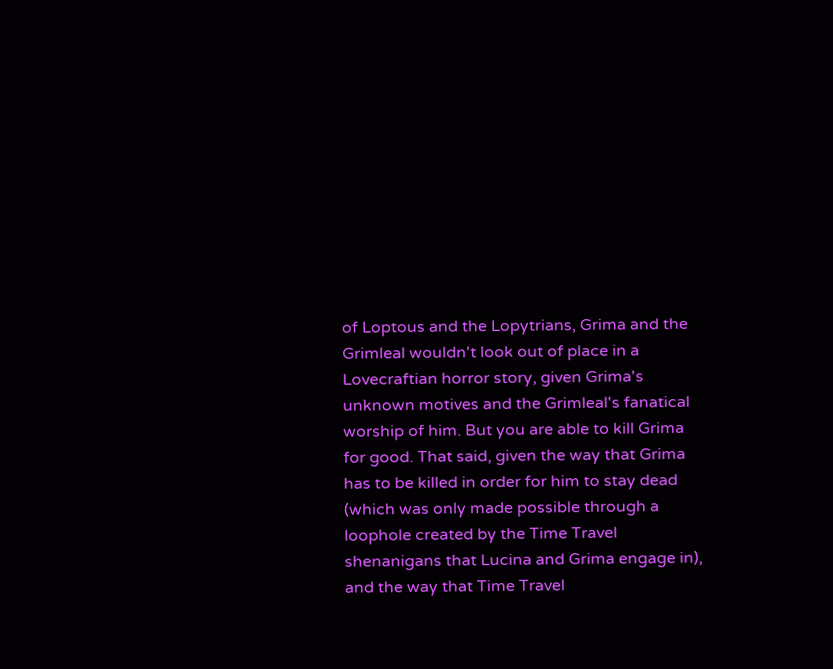of Loptous and the Lopytrians, Grima and the Grimleal wouldn't look out of place in a Lovecraftian horror story, given Grima's unknown motives and the Grimleal's fanatical worship of him. But you are able to kill Grima for good. That said, given the way that Grima has to be killed in order for him to stay dead (which was only made possible through a loophole created by the Time Travel shenanigans that Lucina and Grima engage in), and the way that Time Travel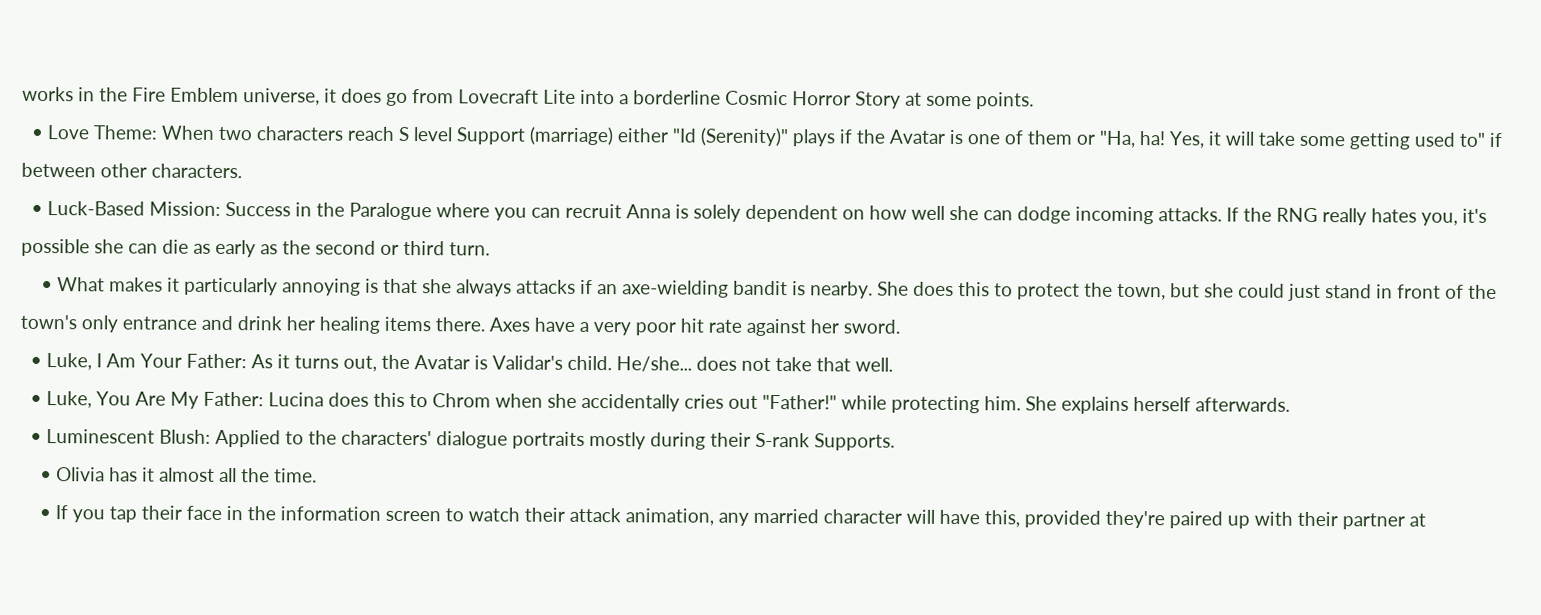works in the Fire Emblem universe, it does go from Lovecraft Lite into a borderline Cosmic Horror Story at some points.
  • Love Theme: When two characters reach S level Support (marriage) either "Id (Serenity)" plays if the Avatar is one of them or "Ha, ha! Yes, it will take some getting used to" if between other characters.
  • Luck-Based Mission: Success in the Paralogue where you can recruit Anna is solely dependent on how well she can dodge incoming attacks. If the RNG really hates you, it's possible she can die as early as the second or third turn.
    • What makes it particularly annoying is that she always attacks if an axe-wielding bandit is nearby. She does this to protect the town, but she could just stand in front of the town's only entrance and drink her healing items there. Axes have a very poor hit rate against her sword.
  • Luke, I Am Your Father: As it turns out, the Avatar is Validar's child. He/she... does not take that well.
  • Luke, You Are My Father: Lucina does this to Chrom when she accidentally cries out "Father!" while protecting him. She explains herself afterwards.
  • Luminescent Blush: Applied to the characters' dialogue portraits mostly during their S-rank Supports.
    • Olivia has it almost all the time.
    • If you tap their face in the information screen to watch their attack animation, any married character will have this, provided they're paired up with their partner at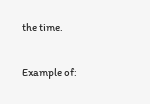the time.


Example of: